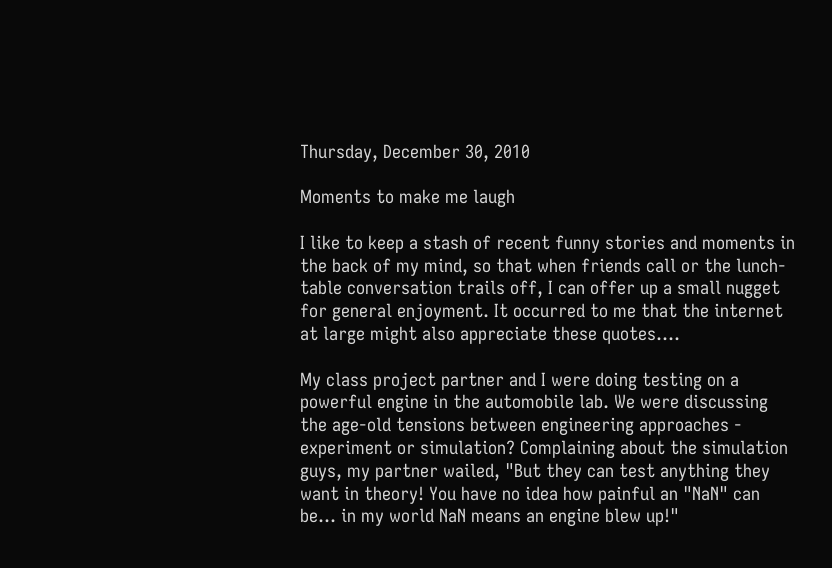Thursday, December 30, 2010

Moments to make me laugh

I like to keep a stash of recent funny stories and moments in the back of my mind, so that when friends call or the lunch-table conversation trails off, I can offer up a small nugget for general enjoyment. It occurred to me that the internet at large might also appreciate these quotes....

My class project partner and I were doing testing on a powerful engine in the automobile lab. We were discussing the age-old tensions between engineering approaches - experiment or simulation? Complaining about the simulation guys, my partner wailed, "But they can test anything they want in theory! You have no idea how painful an "NaN" can be... in my world NaN means an engine blew up!"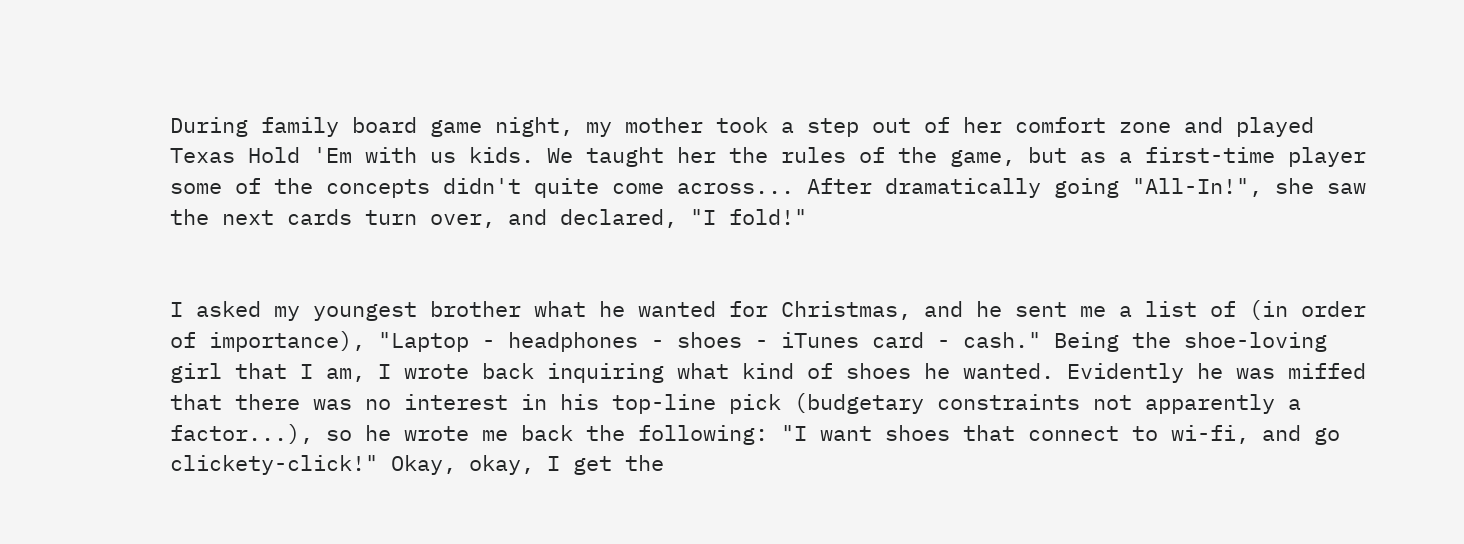During family board game night, my mother took a step out of her comfort zone and played Texas Hold 'Em with us kids. We taught her the rules of the game, but as a first-time player some of the concepts didn't quite come across... After dramatically going "All-In!", she saw the next cards turn over, and declared, "I fold!"


I asked my youngest brother what he wanted for Christmas, and he sent me a list of (in order of importance), "Laptop - headphones - shoes - iTunes card - cash." Being the shoe-loving girl that I am, I wrote back inquiring what kind of shoes he wanted. Evidently he was miffed that there was no interest in his top-line pick (budgetary constraints not apparently a factor...), so he wrote me back the following: "I want shoes that connect to wi-fi, and go clickety-click!" Okay, okay, I get the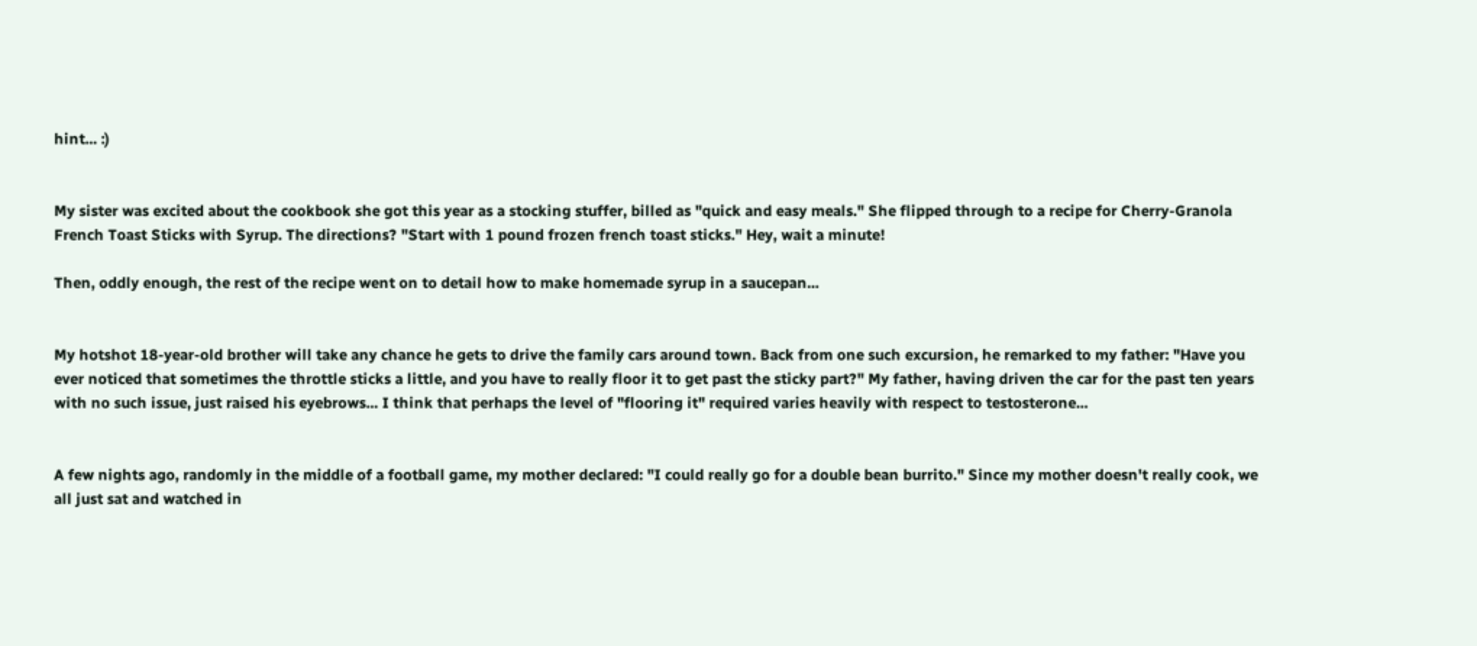hint... :)


My sister was excited about the cookbook she got this year as a stocking stuffer, billed as "quick and easy meals." She flipped through to a recipe for Cherry-Granola French Toast Sticks with Syrup. The directions? "Start with 1 pound frozen french toast sticks." Hey, wait a minute!

Then, oddly enough, the rest of the recipe went on to detail how to make homemade syrup in a saucepan...


My hotshot 18-year-old brother will take any chance he gets to drive the family cars around town. Back from one such excursion, he remarked to my father: "Have you ever noticed that sometimes the throttle sticks a little, and you have to really floor it to get past the sticky part?" My father, having driven the car for the past ten years with no such issue, just raised his eyebrows... I think that perhaps the level of "flooring it" required varies heavily with respect to testosterone...


A few nights ago, randomly in the middle of a football game, my mother declared: "I could really go for a double bean burrito." Since my mother doesn't really cook, we all just sat and watched in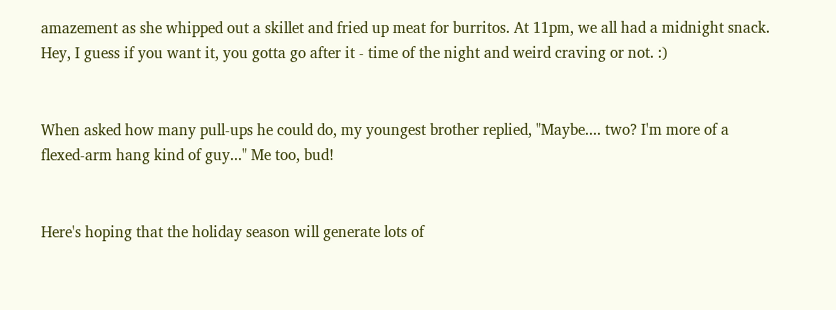amazement as she whipped out a skillet and fried up meat for burritos. At 11pm, we all had a midnight snack. Hey, I guess if you want it, you gotta go after it - time of the night and weird craving or not. :)


When asked how many pull-ups he could do, my youngest brother replied, "Maybe.... two? I'm more of a flexed-arm hang kind of guy..." Me too, bud!


Here's hoping that the holiday season will generate lots of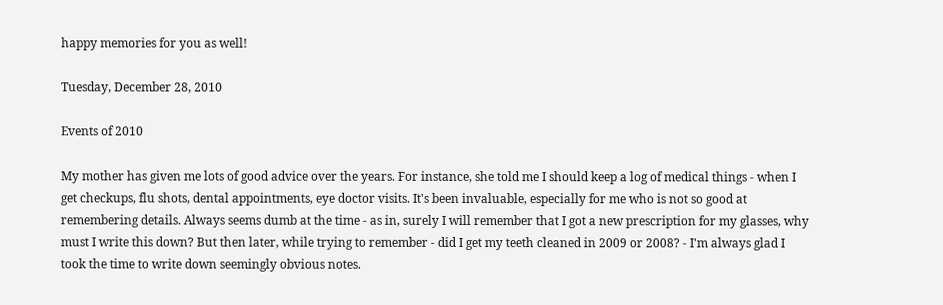happy memories for you as well!

Tuesday, December 28, 2010

Events of 2010

My mother has given me lots of good advice over the years. For instance, she told me I should keep a log of medical things - when I get checkups, flu shots, dental appointments, eye doctor visits. It's been invaluable, especially for me who is not so good at remembering details. Always seems dumb at the time - as in, surely I will remember that I got a new prescription for my glasses, why must I write this down? But then later, while trying to remember - did I get my teeth cleaned in 2009 or 2008? - I'm always glad I took the time to write down seemingly obvious notes.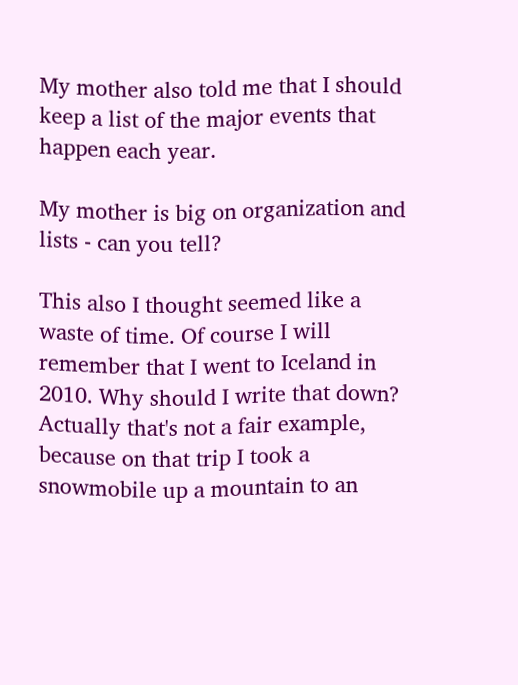My mother also told me that I should keep a list of the major events that happen each year.

My mother is big on organization and lists - can you tell?

This also I thought seemed like a waste of time. Of course I will remember that I went to Iceland in 2010. Why should I write that down? Actually that's not a fair example, because on that trip I took a snowmobile up a mountain to an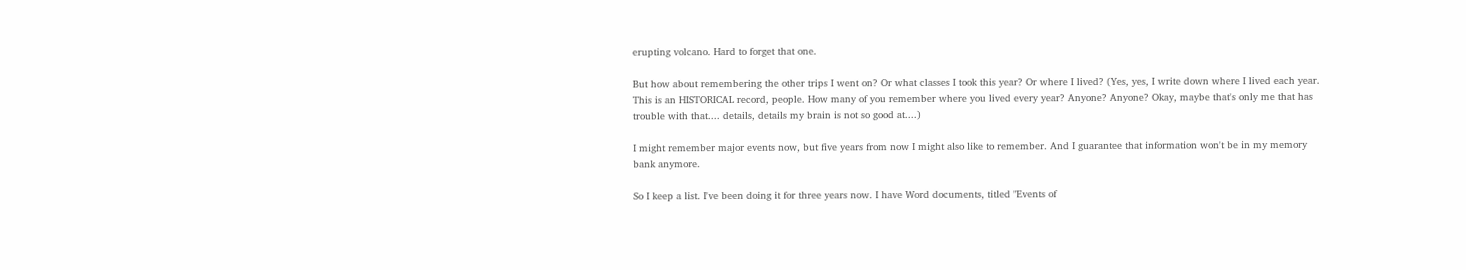erupting volcano. Hard to forget that one.

But how about remembering the other trips I went on? Or what classes I took this year? Or where I lived? (Yes, yes, I write down where I lived each year. This is an HISTORICAL record, people. How many of you remember where you lived every year? Anyone? Anyone? Okay, maybe that's only me that has trouble with that.... details, details my brain is not so good at....)

I might remember major events now, but five years from now I might also like to remember. And I guarantee that information won't be in my memory bank anymore.

So I keep a list. I've been doing it for three years now. I have Word documents, titled "Events of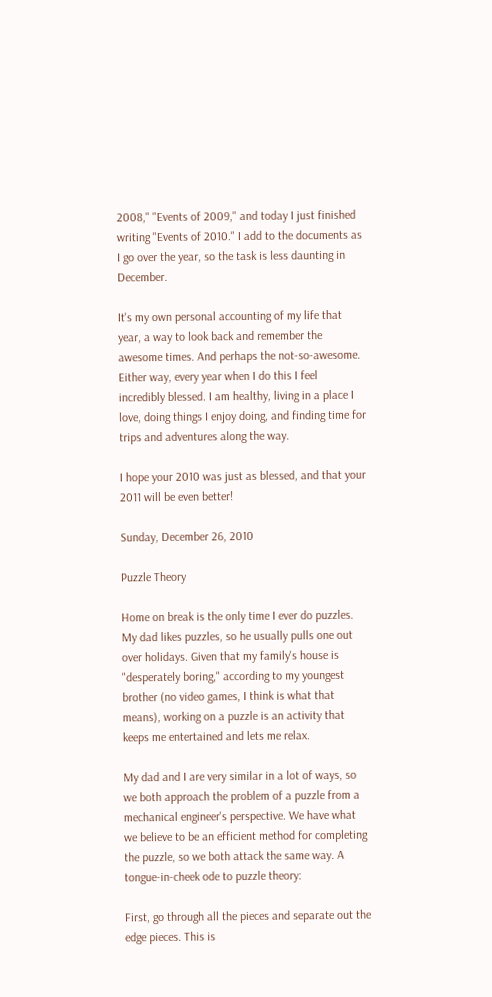2008," "Events of 2009," and today I just finished writing "Events of 2010." I add to the documents as I go over the year, so the task is less daunting in December.

It's my own personal accounting of my life that year, a way to look back and remember the awesome times. And perhaps the not-so-awesome. Either way, every year when I do this I feel incredibly blessed. I am healthy, living in a place I love, doing things I enjoy doing, and finding time for trips and adventures along the way.

I hope your 2010 was just as blessed, and that your 2011 will be even better!

Sunday, December 26, 2010

Puzzle Theory

Home on break is the only time I ever do puzzles. My dad likes puzzles, so he usually pulls one out over holidays. Given that my family's house is "desperately boring," according to my youngest brother (no video games, I think is what that means), working on a puzzle is an activity that keeps me entertained and lets me relax.

My dad and I are very similar in a lot of ways, so we both approach the problem of a puzzle from a mechanical engineer's perspective. We have what we believe to be an efficient method for completing the puzzle, so we both attack the same way. A tongue-in-cheek ode to puzzle theory:

First, go through all the pieces and separate out the edge pieces. This is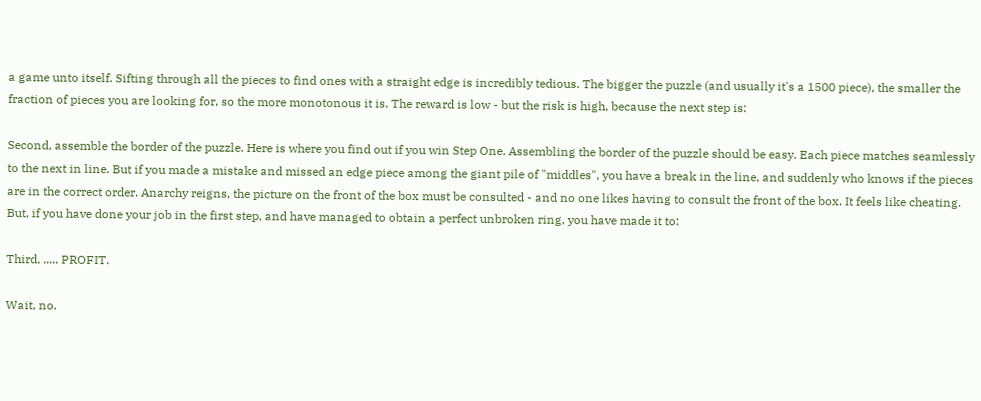a game unto itself. Sifting through all the pieces to find ones with a straight edge is incredibly tedious. The bigger the puzzle (and usually it's a 1500 piece), the smaller the fraction of pieces you are looking for, so the more monotonous it is. The reward is low - but the risk is high, because the next step is:

Second, assemble the border of the puzzle. Here is where you find out if you win Step One. Assembling the border of the puzzle should be easy. Each piece matches seamlessly to the next in line. But if you made a mistake and missed an edge piece among the giant pile of "middles", you have a break in the line, and suddenly who knows if the pieces are in the correct order. Anarchy reigns, the picture on the front of the box must be consulted - and no one likes having to consult the front of the box. It feels like cheating. But, if you have done your job in the first step, and have managed to obtain a perfect unbroken ring, you have made it to:

Third, ..... PROFIT.

Wait, no.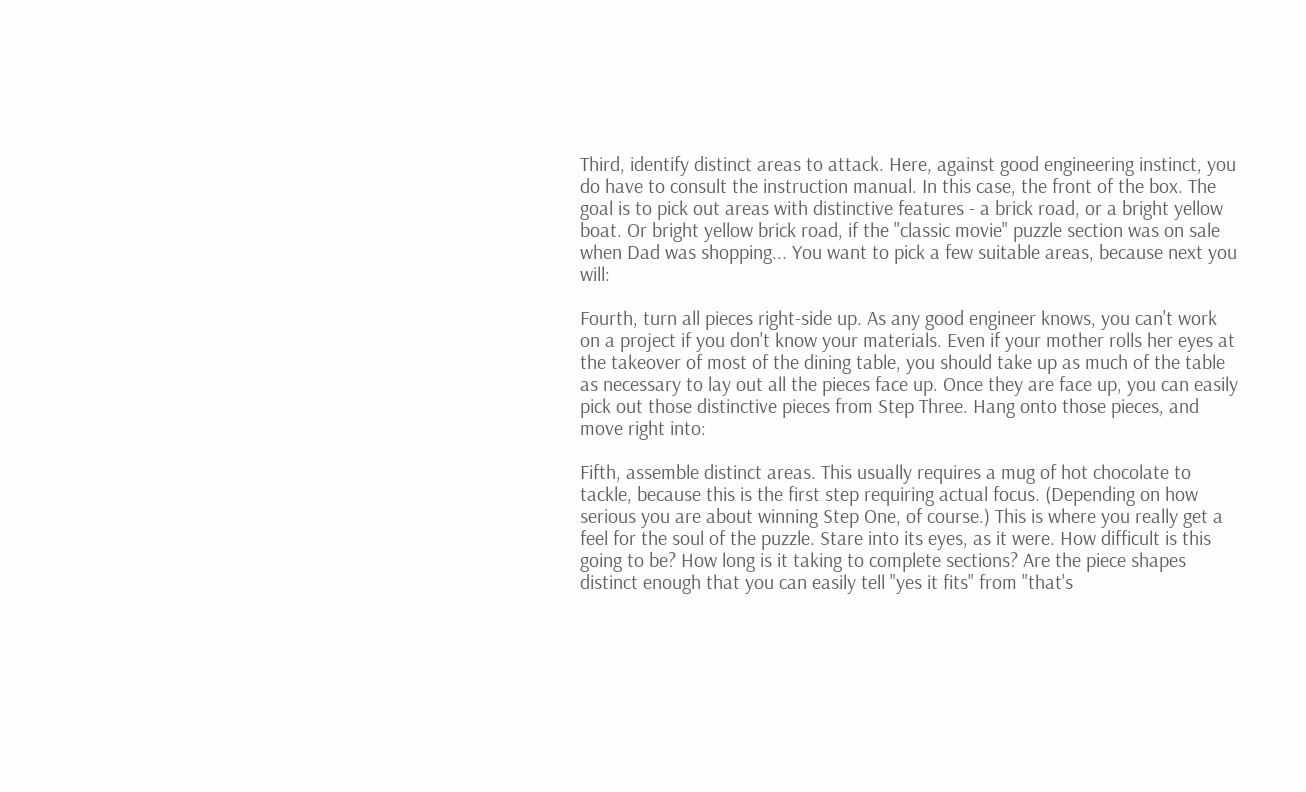Third, identify distinct areas to attack. Here, against good engineering instinct, you do have to consult the instruction manual. In this case, the front of the box. The goal is to pick out areas with distinctive features - a brick road, or a bright yellow boat. Or bright yellow brick road, if the "classic movie" puzzle section was on sale when Dad was shopping... You want to pick a few suitable areas, because next you will:

Fourth, turn all pieces right-side up. As any good engineer knows, you can't work on a project if you don't know your materials. Even if your mother rolls her eyes at the takeover of most of the dining table, you should take up as much of the table as necessary to lay out all the pieces face up. Once they are face up, you can easily pick out those distinctive pieces from Step Three. Hang onto those pieces, and move right into:

Fifth, assemble distinct areas. This usually requires a mug of hot chocolate to tackle, because this is the first step requiring actual focus. (Depending on how serious you are about winning Step One, of course.) This is where you really get a feel for the soul of the puzzle. Stare into its eyes, as it were. How difficult is this going to be? How long is it taking to complete sections? Are the piece shapes distinct enough that you can easily tell "yes it fits" from "that's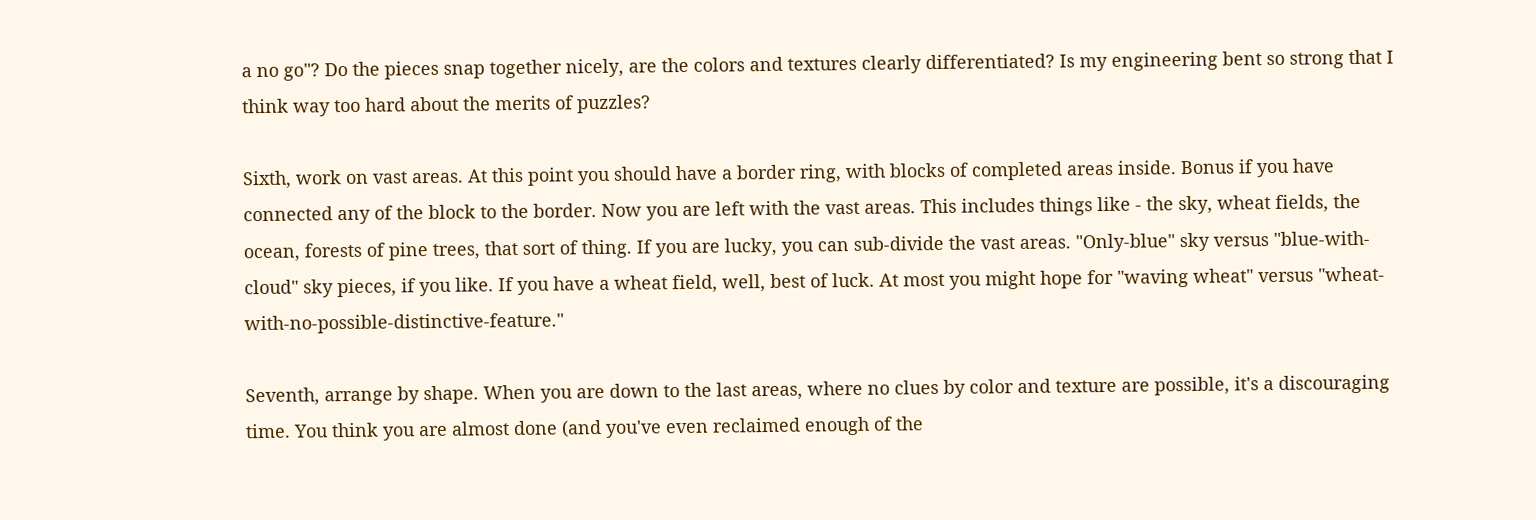a no go"? Do the pieces snap together nicely, are the colors and textures clearly differentiated? Is my engineering bent so strong that I think way too hard about the merits of puzzles?

Sixth, work on vast areas. At this point you should have a border ring, with blocks of completed areas inside. Bonus if you have connected any of the block to the border. Now you are left with the vast areas. This includes things like - the sky, wheat fields, the ocean, forests of pine trees, that sort of thing. If you are lucky, you can sub-divide the vast areas. "Only-blue" sky versus "blue-with-cloud" sky pieces, if you like. If you have a wheat field, well, best of luck. At most you might hope for "waving wheat" versus "wheat-with-no-possible-distinctive-feature."

Seventh, arrange by shape. When you are down to the last areas, where no clues by color and texture are possible, it's a discouraging time. You think you are almost done (and you've even reclaimed enough of the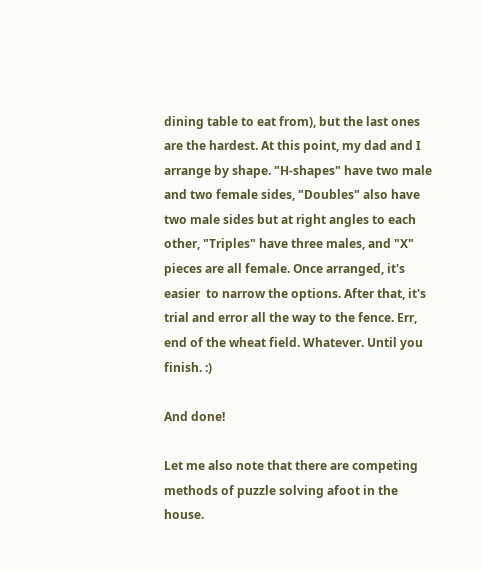dining table to eat from), but the last ones are the hardest. At this point, my dad and I arrange by shape. "H-shapes" have two male and two female sides, "Doubles" also have two male sides but at right angles to each other, "Triples" have three males, and "X" pieces are all female. Once arranged, it's easier  to narrow the options. After that, it's trial and error all the way to the fence. Err, end of the wheat field. Whatever. Until you finish. :)

And done!

Let me also note that there are competing methods of puzzle solving afoot in the house.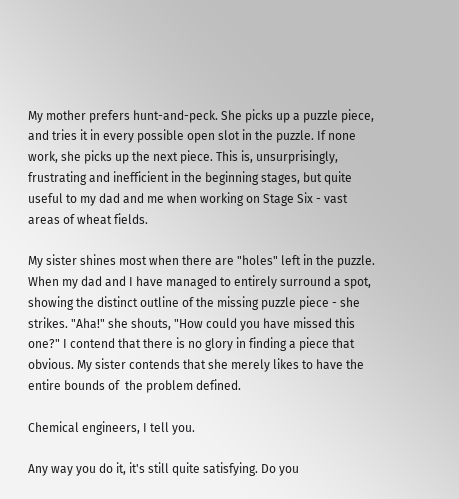My mother prefers hunt-and-peck. She picks up a puzzle piece, and tries it in every possible open slot in the puzzle. If none work, she picks up the next piece. This is, unsurprisingly, frustrating and inefficient in the beginning stages, but quite useful to my dad and me when working on Stage Six - vast areas of wheat fields.

My sister shines most when there are "holes" left in the puzzle. When my dad and I have managed to entirely surround a spot, showing the distinct outline of the missing puzzle piece - she strikes. "Aha!" she shouts, "How could you have missed this one?" I contend that there is no glory in finding a piece that obvious. My sister contends that she merely likes to have the entire bounds of  the problem defined.

Chemical engineers, I tell you.

Any way you do it, it's still quite satisfying. Do you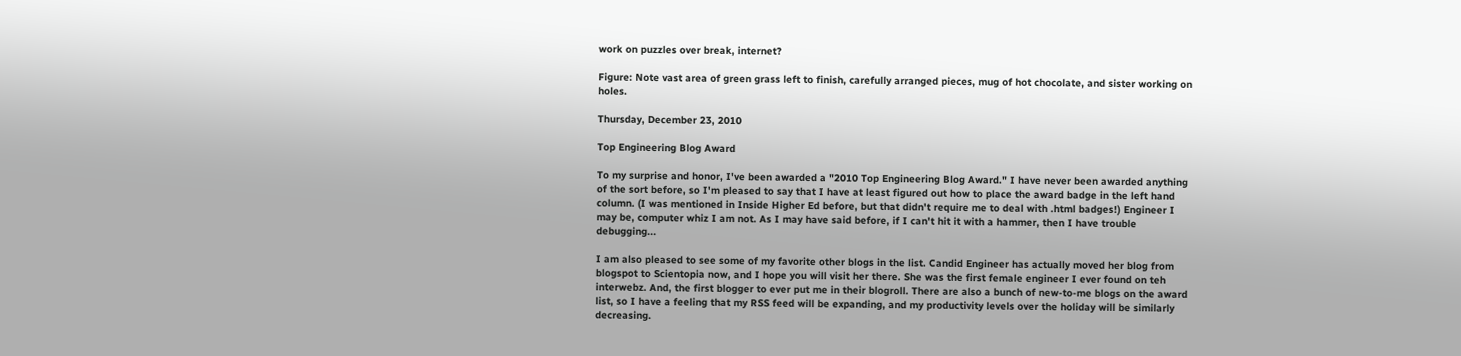work on puzzles over break, internet?

Figure: Note vast area of green grass left to finish, carefully arranged pieces, mug of hot chocolate, and sister working on holes.

Thursday, December 23, 2010

Top Engineering Blog Award

To my surprise and honor, I've been awarded a "2010 Top Engineering Blog Award." I have never been awarded anything of the sort before, so I'm pleased to say that I have at least figured out how to place the award badge in the left hand column. (I was mentioned in Inside Higher Ed before, but that didn't require me to deal with .html badges!) Engineer I may be, computer whiz I am not. As I may have said before, if I can't hit it with a hammer, then I have trouble debugging...

I am also pleased to see some of my favorite other blogs in the list. Candid Engineer has actually moved her blog from blogspot to Scientopia now, and I hope you will visit her there. She was the first female engineer I ever found on teh interwebz. And, the first blogger to ever put me in their blogroll. There are also a bunch of new-to-me blogs on the award list, so I have a feeling that my RSS feed will be expanding, and my productivity levels over the holiday will be similarly decreasing.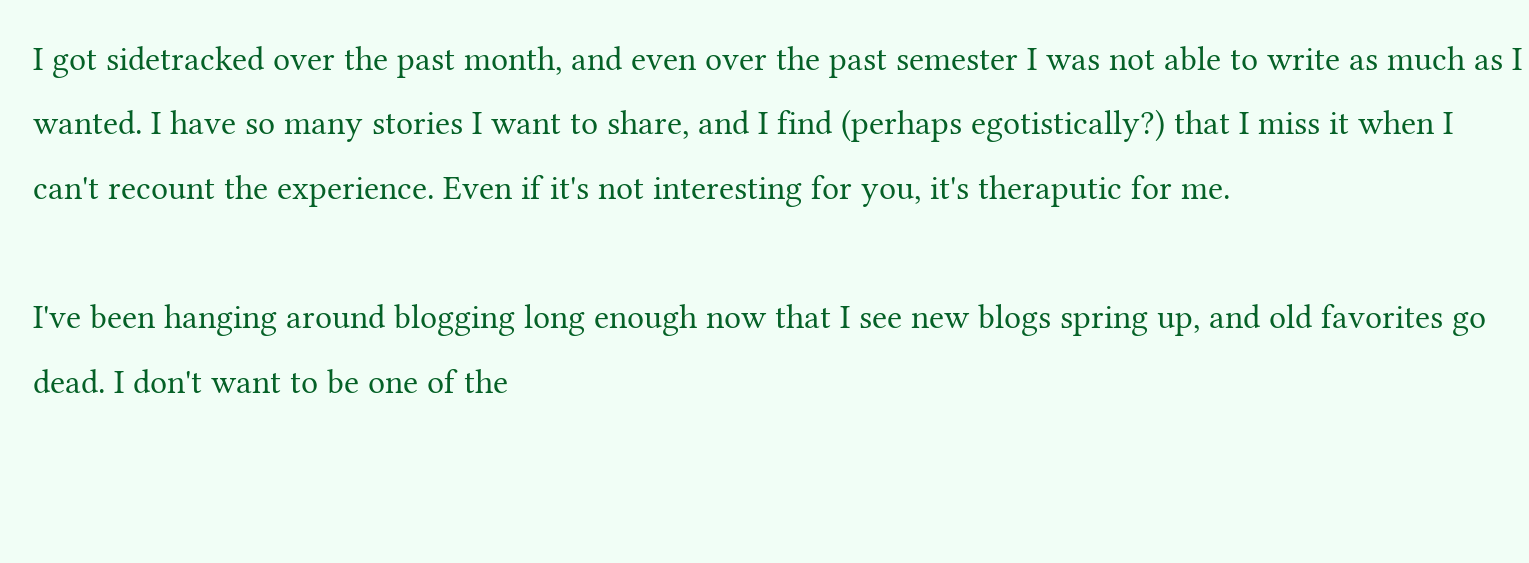I got sidetracked over the past month, and even over the past semester I was not able to write as much as I wanted. I have so many stories I want to share, and I find (perhaps egotistically?) that I miss it when I can't recount the experience. Even if it's not interesting for you, it's theraputic for me.

I've been hanging around blogging long enough now that I see new blogs spring up, and old favorites go dead. I don't want to be one of the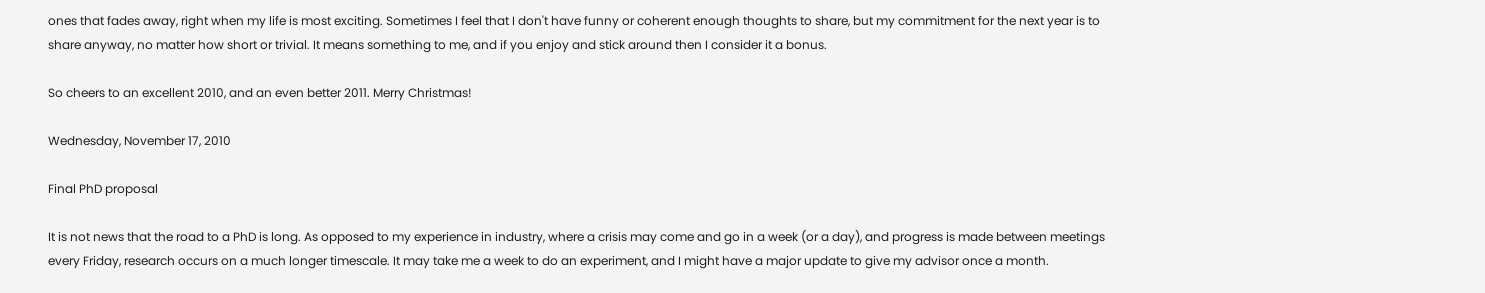ones that fades away, right when my life is most exciting. Sometimes I feel that I don't have funny or coherent enough thoughts to share, but my commitment for the next year is to share anyway, no matter how short or trivial. It means something to me, and if you enjoy and stick around then I consider it a bonus.

So cheers to an excellent 2010, and an even better 2011. Merry Christmas!

Wednesday, November 17, 2010

Final PhD proposal

It is not news that the road to a PhD is long. As opposed to my experience in industry, where a crisis may come and go in a week (or a day), and progress is made between meetings every Friday, research occurs on a much longer timescale. It may take me a week to do an experiment, and I might have a major update to give my advisor once a month.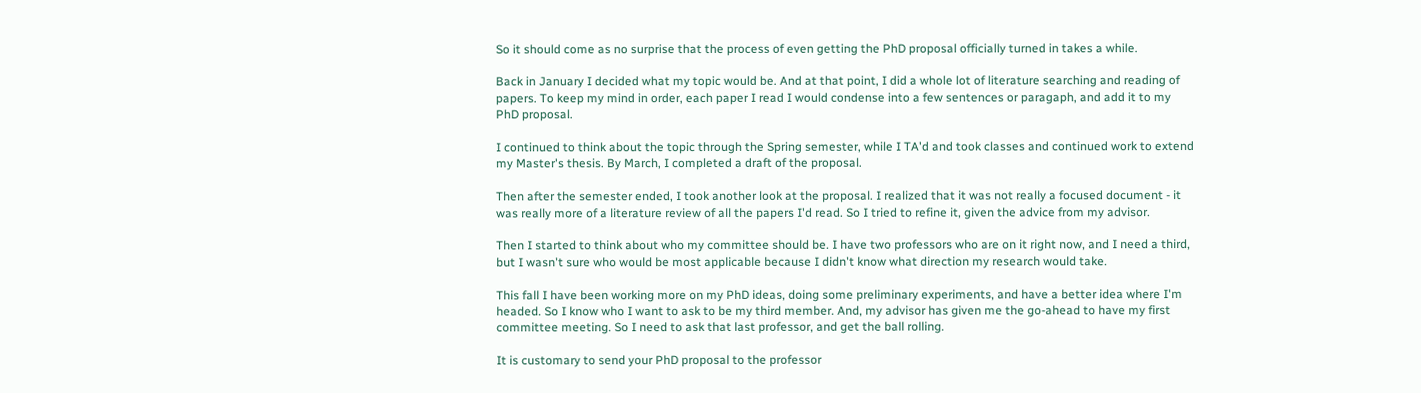So it should come as no surprise that the process of even getting the PhD proposal officially turned in takes a while.

Back in January I decided what my topic would be. And at that point, I did a whole lot of literature searching and reading of papers. To keep my mind in order, each paper I read I would condense into a few sentences or paragaph, and add it to my PhD proposal.

I continued to think about the topic through the Spring semester, while I TA'd and took classes and continued work to extend my Master's thesis. By March, I completed a draft of the proposal.

Then after the semester ended, I took another look at the proposal. I realized that it was not really a focused document - it was really more of a literature review of all the papers I'd read. So I tried to refine it, given the advice from my advisor.

Then I started to think about who my committee should be. I have two professors who are on it right now, and I need a third, but I wasn't sure who would be most applicable because I didn't know what direction my research would take.

This fall I have been working more on my PhD ideas, doing some preliminary experiments, and have a better idea where I'm headed. So I know who I want to ask to be my third member. And, my advisor has given me the go-ahead to have my first committee meeting. So I need to ask that last professor, and get the ball rolling.

It is customary to send your PhD proposal to the professor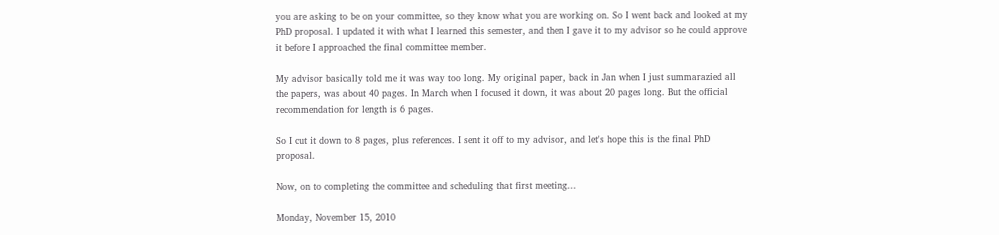you are asking to be on your committee, so they know what you are working on. So I went back and looked at my PhD proposal. I updated it with what I learned this semester, and then I gave it to my advisor so he could approve it before I approached the final committee member.

My advisor basically told me it was way too long. My original paper, back in Jan when I just summarazied all the papers, was about 40 pages. In March when I focused it down, it was about 20 pages long. But the official recommendation for length is 6 pages.

So I cut it down to 8 pages, plus references. I sent it off to my advisor, and let's hope this is the final PhD proposal.

Now, on to completing the committee and scheduling that first meeting...

Monday, November 15, 2010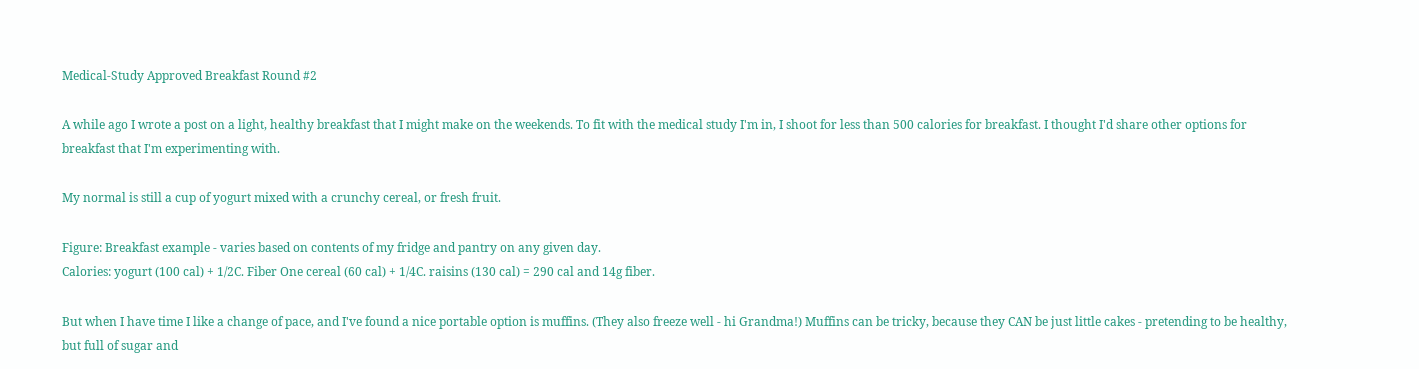Medical-Study Approved Breakfast Round #2

A while ago I wrote a post on a light, healthy breakfast that I might make on the weekends. To fit with the medical study I'm in, I shoot for less than 500 calories for breakfast. I thought I'd share other options for breakfast that I'm experimenting with.

My normal is still a cup of yogurt mixed with a crunchy cereal, or fresh fruit.

Figure: Breakfast example - varies based on contents of my fridge and pantry on any given day.
Calories: yogurt (100 cal) + 1/2C. Fiber One cereal (60 cal) + 1/4C. raisins (130 cal) = 290 cal and 14g fiber.

But when I have time I like a change of pace, and I've found a nice portable option is muffins. (They also freeze well - hi Grandma!) Muffins can be tricky, because they CAN be just little cakes - pretending to be healthy, but full of sugar and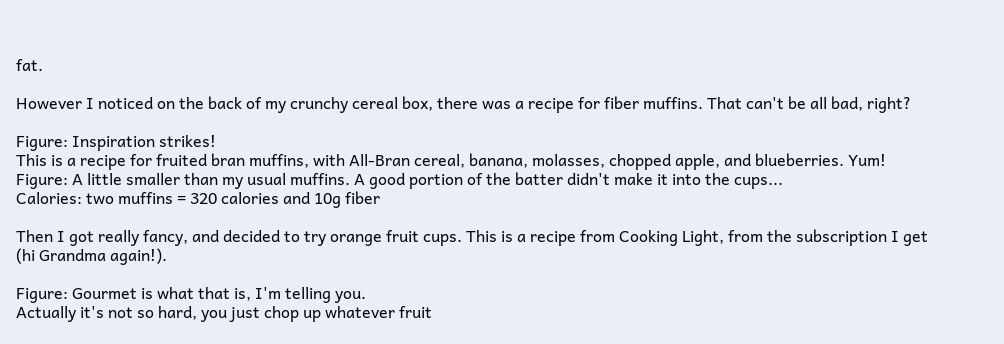fat.

However I noticed on the back of my crunchy cereal box, there was a recipe for fiber muffins. That can't be all bad, right?

Figure: Inspiration strikes!
This is a recipe for fruited bran muffins, with All-Bran cereal, banana, molasses, chopped apple, and blueberries. Yum!
Figure: A little smaller than my usual muffins. A good portion of the batter didn't make it into the cups...
Calories: two muffins = 320 calories and 10g fiber

Then I got really fancy, and decided to try orange fruit cups. This is a recipe from Cooking Light, from the subscription I get (hi Grandma again!).

Figure: Gourmet is what that is, I'm telling you.
Actually it's not so hard, you just chop up whatever fruit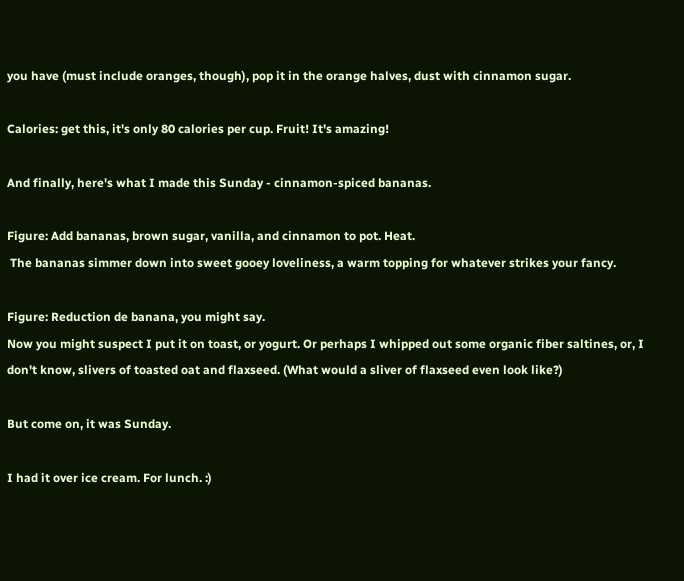you have (must include oranges, though), pop it in the orange halves, dust with cinnamon sugar.

Calories: get this, it's only 80 calories per cup. Fruit! It's amazing!

And finally, here's what I made this Sunday - cinnamon-spiced bananas.

Figure: Add bananas, brown sugar, vanilla, and cinnamon to pot. Heat.
 The bananas simmer down into sweet gooey loveliness, a warm topping for whatever strikes your fancy.

Figure: Reduction de banana, you might say.
Now you might suspect I put it on toast, or yogurt. Or perhaps I whipped out some organic fiber saltines, or, I don't know, slivers of toasted oat and flaxseed. (What would a sliver of flaxseed even look like?)

But come on, it was Sunday.

I had it over ice cream. For lunch. :)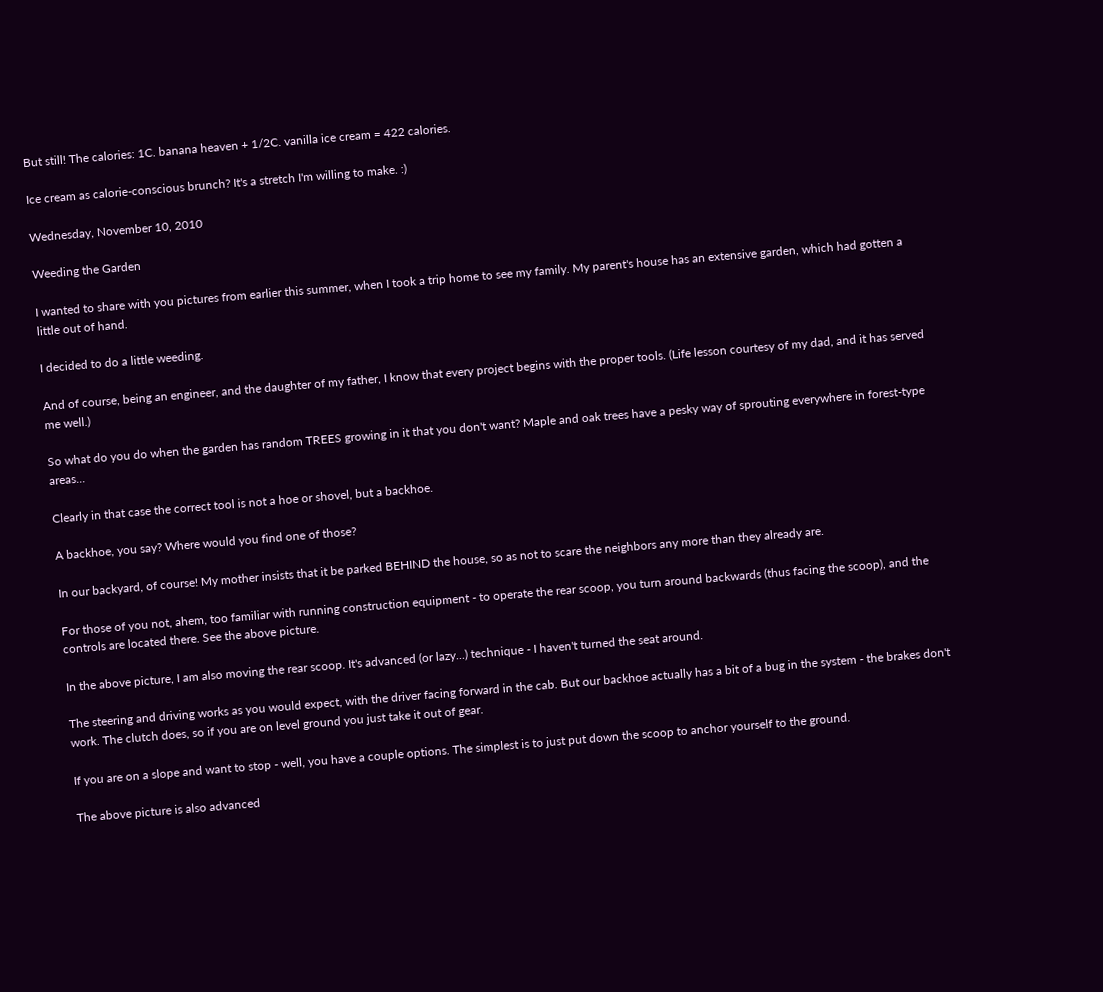But still! The calories: 1C. banana heaven + 1/2C. vanilla ice cream = 422 calories.

Ice cream as calorie-conscious brunch? It's a stretch I'm willing to make. :)

Wednesday, November 10, 2010

Weeding the Garden

I wanted to share with you pictures from earlier this summer, when I took a trip home to see my family. My parent's house has an extensive garden, which had gotten a little out of hand.

I decided to do a little weeding.

And of course, being an engineer, and the daughter of my father, I know that every project begins with the proper tools. (Life lesson courtesy of my dad, and it has served me well.)

So what do you do when the garden has random TREES growing in it that you don't want? Maple and oak trees have a pesky way of sprouting everywhere in forest-type areas...

Clearly in that case the correct tool is not a hoe or shovel, but a backhoe.

A backhoe, you say? Where would you find one of those?

In our backyard, of course! My mother insists that it be parked BEHIND the house, so as not to scare the neighbors any more than they already are.

For those of you not, ahem, too familiar with running construction equipment - to operate the rear scoop, you turn around backwards (thus facing the scoop), and the controls are located there. See the above picture.

In the above picture, I am also moving the rear scoop. It's advanced (or lazy...) technique - I haven't turned the seat around.

The steering and driving works as you would expect, with the driver facing forward in the cab. But our backhoe actually has a bit of a bug in the system - the brakes don't work. The clutch does, so if you are on level ground you just take it out of gear.

If you are on a slope and want to stop - well, you have a couple options. The simplest is to just put down the scoop to anchor yourself to the ground.

The above picture is also advanced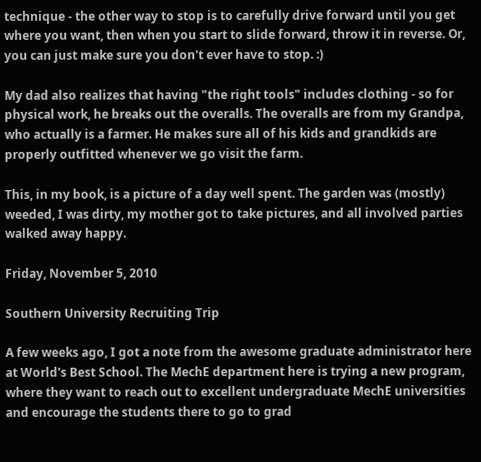technique - the other way to stop is to carefully drive forward until you get where you want, then when you start to slide forward, throw it in reverse. Or, you can just make sure you don't ever have to stop. :)

My dad also realizes that having "the right tools" includes clothing - so for physical work, he breaks out the overalls. The overalls are from my Grandpa, who actually is a farmer. He makes sure all of his kids and grandkids are properly outfitted whenever we go visit the farm.

This, in my book, is a picture of a day well spent. The garden was (mostly) weeded, I was dirty, my mother got to take pictures, and all involved parties walked away happy.

Friday, November 5, 2010

Southern University Recruiting Trip

A few weeks ago, I got a note from the awesome graduate administrator here at World's Best School. The MechE department here is trying a new program, where they want to reach out to excellent undergraduate MechE universities and encourage the students there to go to grad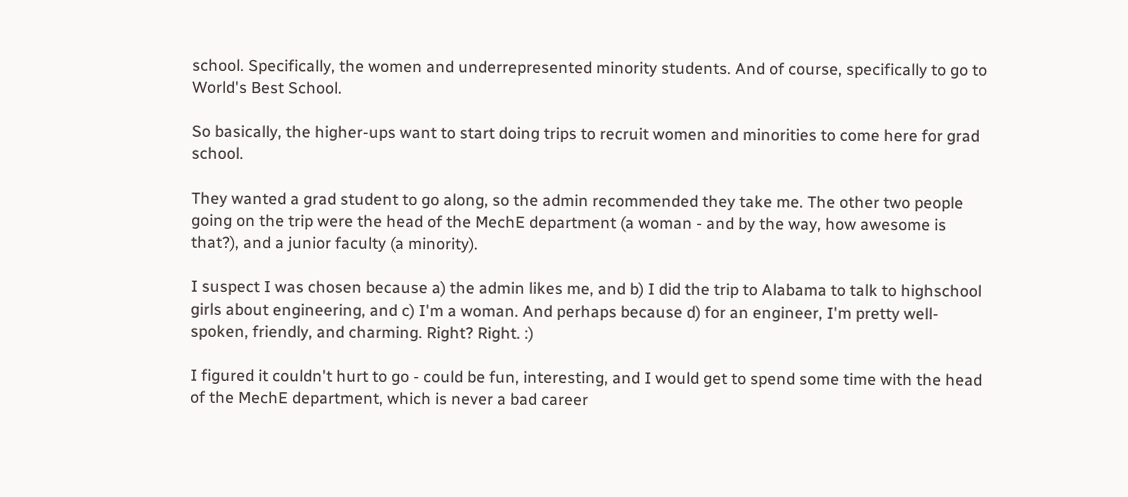school. Specifically, the women and underrepresented minority students. And of course, specifically to go to World's Best School.

So basically, the higher-ups want to start doing trips to recruit women and minorities to come here for grad school.

They wanted a grad student to go along, so the admin recommended they take me. The other two people going on the trip were the head of the MechE department (a woman - and by the way, how awesome is that?), and a junior faculty (a minority).

I suspect I was chosen because a) the admin likes me, and b) I did the trip to Alabama to talk to highschool girls about engineering, and c) I'm a woman. And perhaps because d) for an engineer, I'm pretty well-spoken, friendly, and charming. Right? Right. :)

I figured it couldn't hurt to go - could be fun, interesting, and I would get to spend some time with the head of the MechE department, which is never a bad career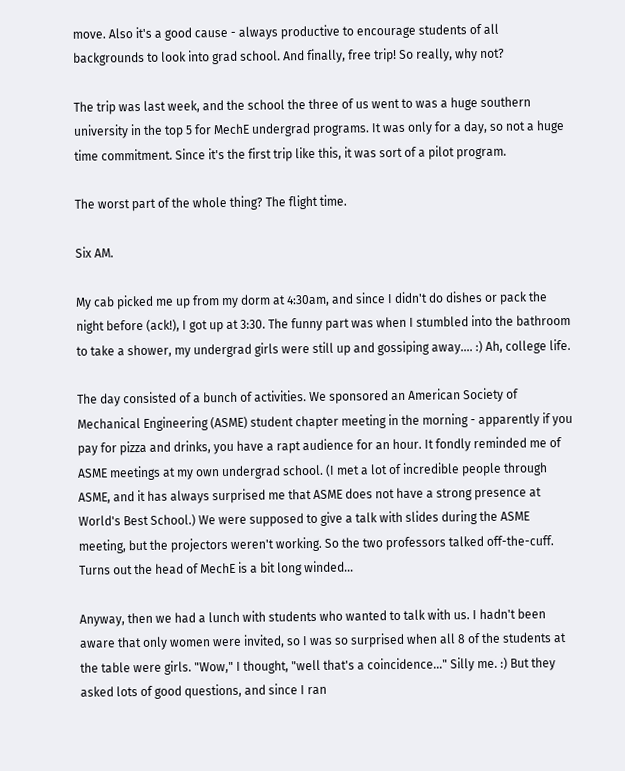move. Also it's a good cause - always productive to encourage students of all backgrounds to look into grad school. And finally, free trip! So really, why not?

The trip was last week, and the school the three of us went to was a huge southern university in the top 5 for MechE undergrad programs. It was only for a day, so not a huge time commitment. Since it's the first trip like this, it was sort of a pilot program.

The worst part of the whole thing? The flight time.

Six AM.

My cab picked me up from my dorm at 4:30am, and since I didn't do dishes or pack the night before (ack!), I got up at 3:30. The funny part was when I stumbled into the bathroom to take a shower, my undergrad girls were still up and gossiping away.... :) Ah, college life.

The day consisted of a bunch of activities. We sponsored an American Society of Mechanical Engineering (ASME) student chapter meeting in the morning - apparently if you pay for pizza and drinks, you have a rapt audience for an hour. It fondly reminded me of ASME meetings at my own undergrad school. (I met a lot of incredible people through ASME, and it has always surprised me that ASME does not have a strong presence at World's Best School.) We were supposed to give a talk with slides during the ASME meeting, but the projectors weren't working. So the two professors talked off-the-cuff. Turns out the head of MechE is a bit long winded...

Anyway, then we had a lunch with students who wanted to talk with us. I hadn't been aware that only women were invited, so I was so surprised when all 8 of the students at the table were girls. "Wow," I thought, "well that's a coincidence..." Silly me. :) But they asked lots of good questions, and since I ran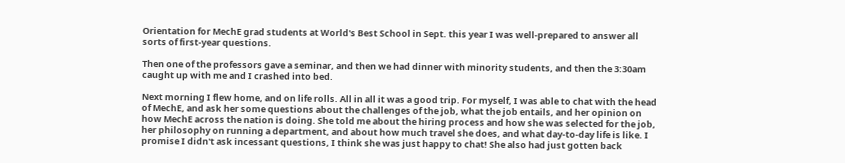Orientation for MechE grad students at World's Best School in Sept. this year I was well-prepared to answer all sorts of first-year questions.

Then one of the professors gave a seminar, and then we had dinner with minority students, and then the 3:30am caught up with me and I crashed into bed.

Next morning I flew home, and on life rolls. All in all it was a good trip. For myself, I was able to chat with the head of MechE, and ask her some questions about the challenges of the job, what the job entails, and her opinion on how MechE across the nation is doing. She told me about the hiring process and how she was selected for the job, her philosophy on running a department, and about how much travel she does, and what day-to-day life is like. I promise I didn't ask incessant questions, I think she was just happy to chat! She also had just gotten back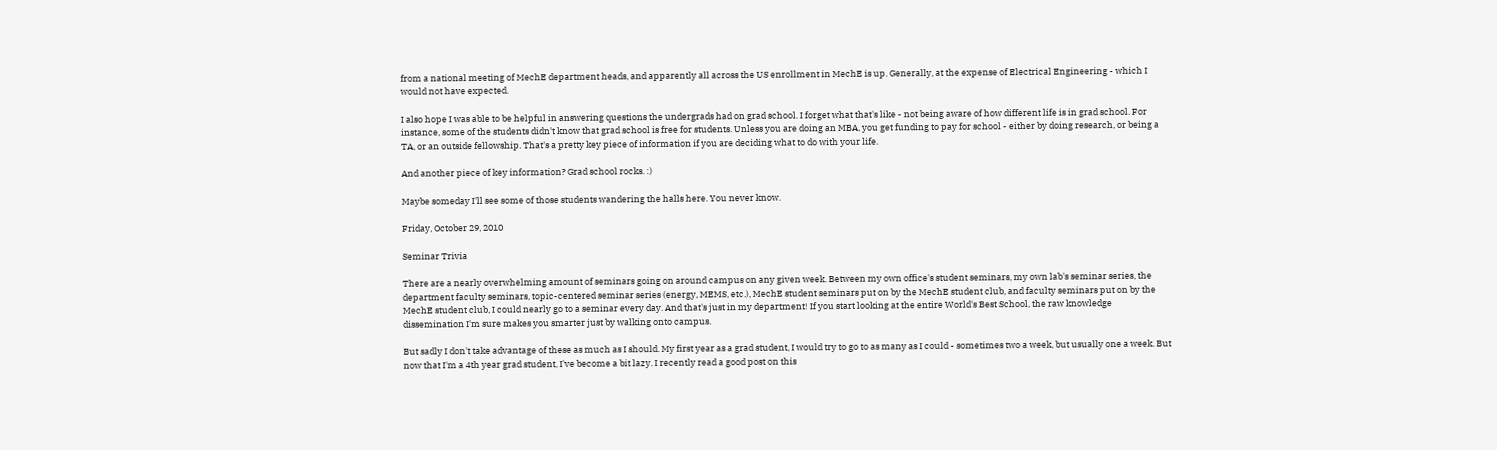from a national meeting of MechE department heads, and apparently all across the US enrollment in MechE is up. Generally, at the expense of Electrical Engineering - which I would not have expected.

I also hope I was able to be helpful in answering questions the undergrads had on grad school. I forget what that's like - not being aware of how different life is in grad school. For instance, some of the students didn't know that grad school is free for students. Unless you are doing an MBA, you get funding to pay for school - either by doing research, or being a TA, or an outside fellowship. That's a pretty key piece of information if you are deciding what to do with your life.

And another piece of key information? Grad school rocks. :)

Maybe someday I'll see some of those students wandering the halls here. You never know.

Friday, October 29, 2010

Seminar Trivia

There are a nearly overwhelming amount of seminars going on around campus on any given week. Between my own office's student seminars, my own lab's seminar series, the department faculty seminars, topic-centered seminar series (energy, MEMS, etc.), MechE student seminars put on by the MechE student club, and faculty seminars put on by the MechE student club, I could nearly go to a seminar every day. And that's just in my department! If you start looking at the entire World's Best School, the raw knowledge dissemination I'm sure makes you smarter just by walking onto campus.

But sadly I don't take advantage of these as much as I should. My first year as a grad student, I would try to go to as many as I could - sometimes two a week, but usually one a week. But now that I'm a 4th year grad student, I've become a bit lazy. I recently read a good post on this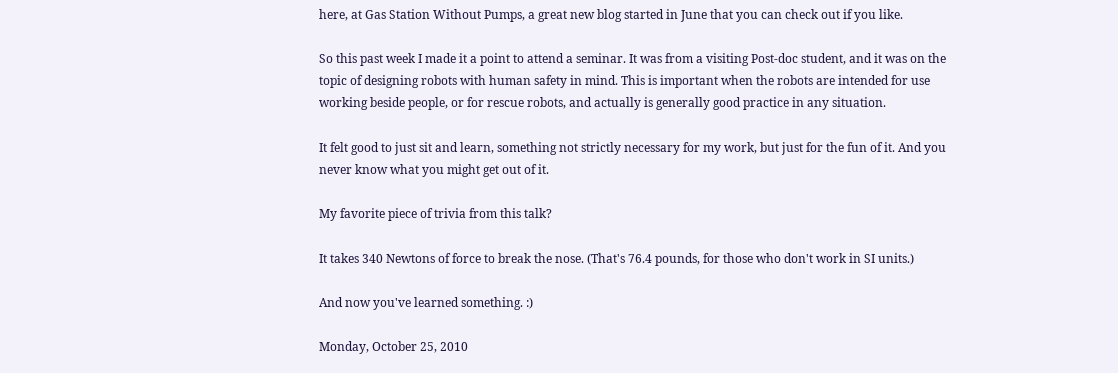here, at Gas Station Without Pumps, a great new blog started in June that you can check out if you like.

So this past week I made it a point to attend a seminar. It was from a visiting Post-doc student, and it was on the topic of designing robots with human safety in mind. This is important when the robots are intended for use working beside people, or for rescue robots, and actually is generally good practice in any situation.

It felt good to just sit and learn, something not strictly necessary for my work, but just for the fun of it. And you never know what you might get out of it.

My favorite piece of trivia from this talk?

It takes 340 Newtons of force to break the nose. (That's 76.4 pounds, for those who don't work in SI units.)

And now you've learned something. :)

Monday, October 25, 2010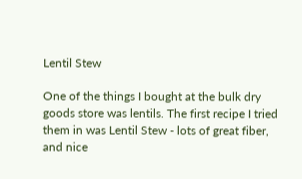Lentil Stew

One of the things I bought at the bulk dry goods store was lentils. The first recipe I tried them in was Lentil Stew - lots of great fiber, and nice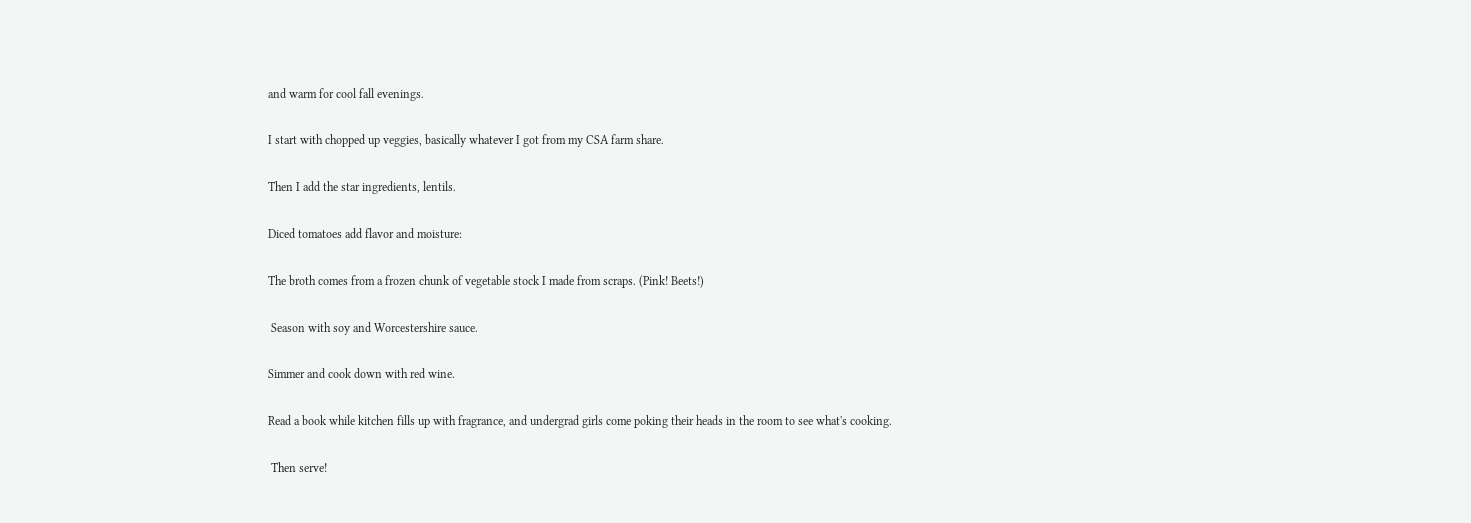and warm for cool fall evenings.

I start with chopped up veggies, basically whatever I got from my CSA farm share.

Then I add the star ingredients, lentils.

Diced tomatoes add flavor and moisture:

The broth comes from a frozen chunk of vegetable stock I made from scraps. (Pink! Beets!)

 Season with soy and Worcestershire sauce.

Simmer and cook down with red wine.

Read a book while kitchen fills up with fragrance, and undergrad girls come poking their heads in the room to see what's cooking.

 Then serve!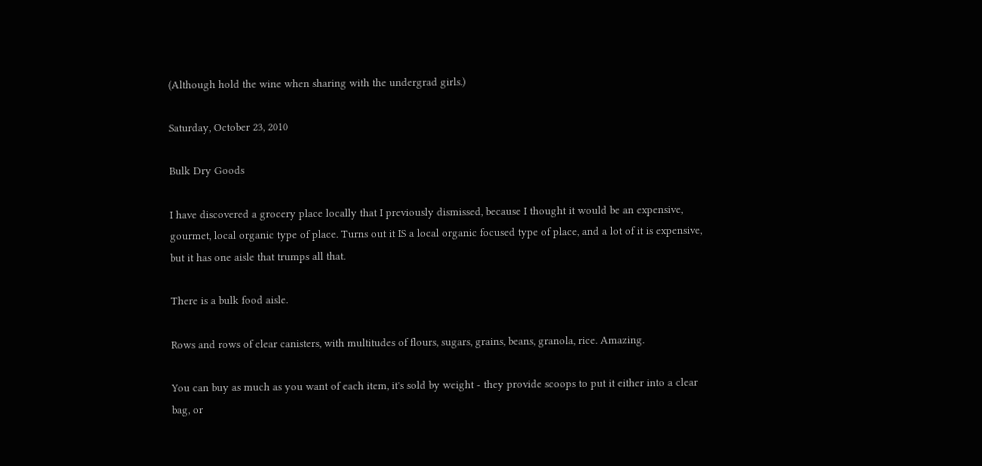(Although hold the wine when sharing with the undergrad girls.)

Saturday, October 23, 2010

Bulk Dry Goods

I have discovered a grocery place locally that I previously dismissed, because I thought it would be an expensive, gourmet, local organic type of place. Turns out it IS a local organic focused type of place, and a lot of it is expensive, but it has one aisle that trumps all that.

There is a bulk food aisle.

Rows and rows of clear canisters, with multitudes of flours, sugars, grains, beans, granola, rice. Amazing.

You can buy as much as you want of each item, it's sold by weight - they provide scoops to put it either into a clear bag, or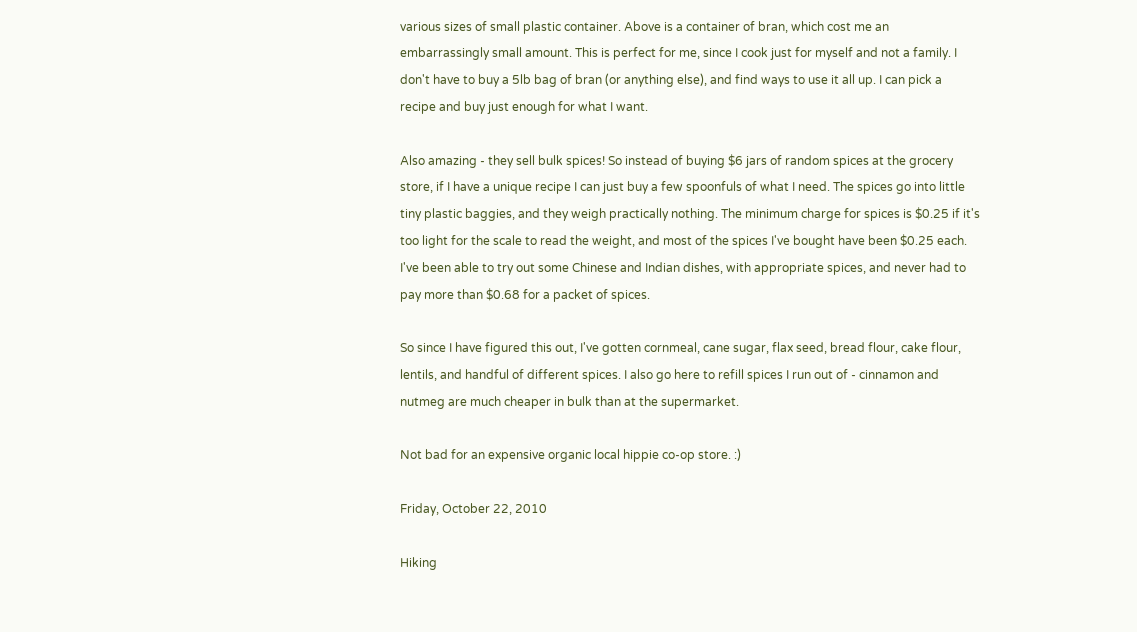various sizes of small plastic container. Above is a container of bran, which cost me an embarrassingly small amount. This is perfect for me, since I cook just for myself and not a family. I don't have to buy a 5lb bag of bran (or anything else), and find ways to use it all up. I can pick a recipe and buy just enough for what I want.

Also amazing - they sell bulk spices! So instead of buying $6 jars of random spices at the grocery store, if I have a unique recipe I can just buy a few spoonfuls of what I need. The spices go into little tiny plastic baggies, and they weigh practically nothing. The minimum charge for spices is $0.25 if it's too light for the scale to read the weight, and most of the spices I've bought have been $0.25 each. I've been able to try out some Chinese and Indian dishes, with appropriate spices, and never had to pay more than $0.68 for a packet of spices.

So since I have figured this out, I've gotten cornmeal, cane sugar, flax seed, bread flour, cake flour, lentils, and handful of different spices. I also go here to refill spices I run out of - cinnamon and nutmeg are much cheaper in bulk than at the supermarket.

Not bad for an expensive organic local hippie co-op store. :)

Friday, October 22, 2010

Hiking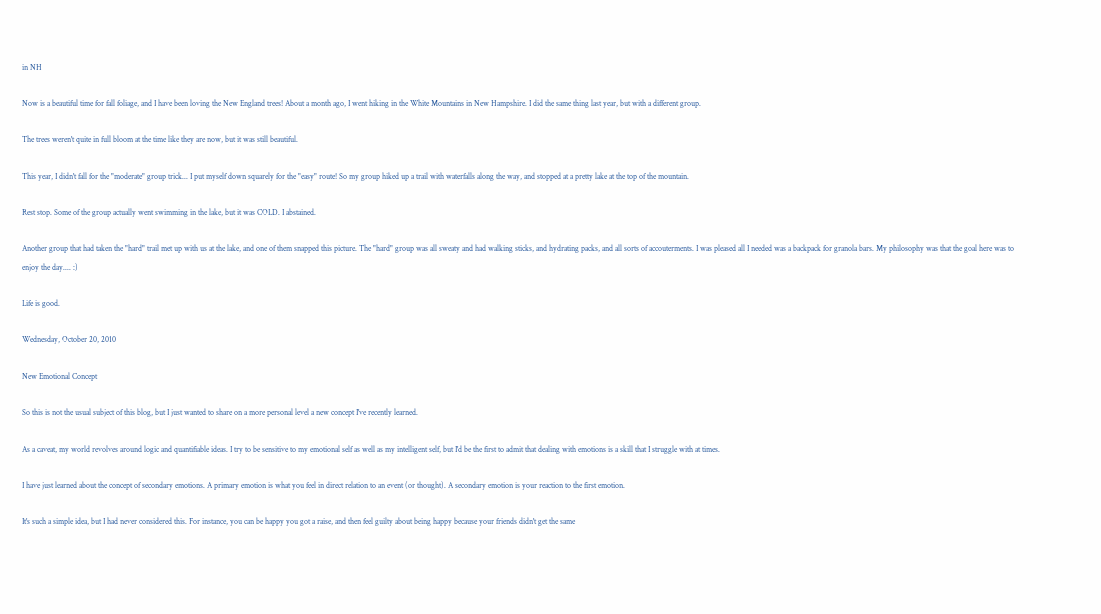in NH

Now is a beautiful time for fall foliage, and I have been loving the New England trees! About a month ago, I went hiking in the White Mountains in New Hampshire. I did the same thing last year, but with a different group.

The trees weren't quite in full bloom at the time like they are now, but it was still beautiful.

This year, I didn't fall for the "moderate" group trick... I put myself down squarely for the "easy" route! So my group hiked up a trail with waterfalls along the way, and stopped at a pretty lake at the top of the mountain.

Rest stop. Some of the group actually went swimming in the lake, but it was COLD. I abstained.

Another group that had taken the "hard" trail met up with us at the lake, and one of them snapped this picture. The "hard" group was all sweaty and had walking sticks, and hydrating packs, and all sorts of accouterments. I was pleased all I needed was a backpack for granola bars. My philosophy was that the goal here was to enjoy the day.... :)

Life is good.

Wednesday, October 20, 2010

New Emotional Concept

So this is not the usual subject of this blog, but I just wanted to share on a more personal level a new concept I've recently learned.

As a caveat, my world revolves around logic and quantifiable ideas. I try to be sensitive to my emotional self as well as my intelligent self, but I'd be the first to admit that dealing with emotions is a skill that I struggle with at times.

I have just learned about the concept of secondary emotions. A primary emotion is what you feel in direct relation to an event (or thought). A secondary emotion is your reaction to the first emotion.

It's such a simple idea, but I had never considered this. For instance, you can be happy you got a raise, and then feel guilty about being happy because your friends didn't get the same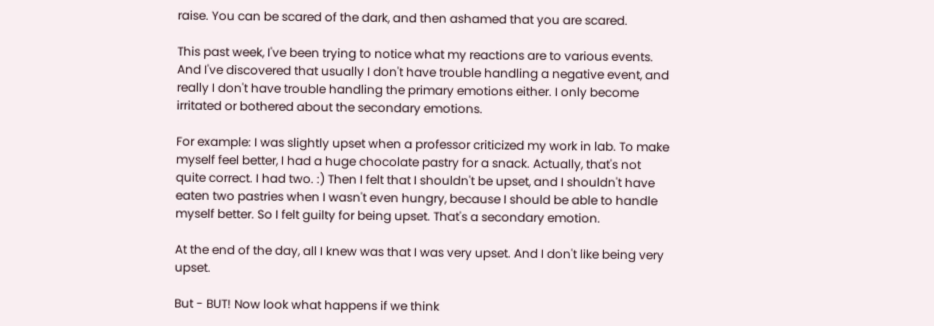raise. You can be scared of the dark, and then ashamed that you are scared.

This past week, I've been trying to notice what my reactions are to various events. And I've discovered that usually I don't have trouble handling a negative event, and really I don't have trouble handling the primary emotions either. I only become irritated or bothered about the secondary emotions.

For example: I was slightly upset when a professor criticized my work in lab. To make myself feel better, I had a huge chocolate pastry for a snack. Actually, that's not quite correct. I had two. :) Then I felt that I shouldn't be upset, and I shouldn't have eaten two pastries when I wasn't even hungry, because I should be able to handle myself better. So I felt guilty for being upset. That's a secondary emotion.

At the end of the day, all I knew was that I was very upset. And I don't like being very upset.

But - BUT! Now look what happens if we think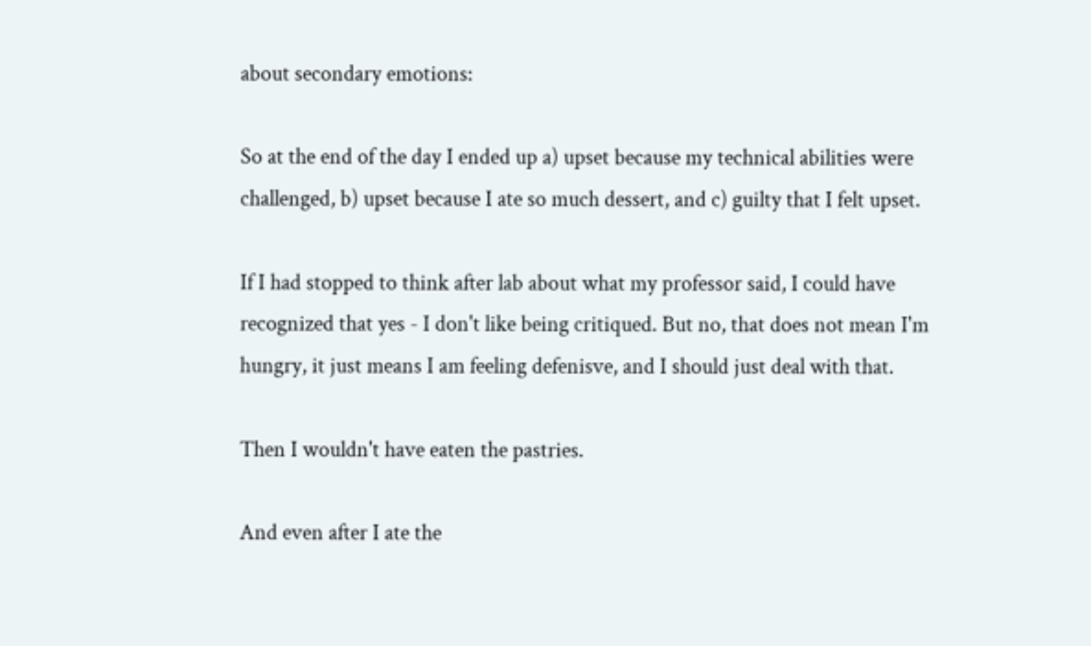about secondary emotions:

So at the end of the day I ended up a) upset because my technical abilities were challenged, b) upset because I ate so much dessert, and c) guilty that I felt upset.

If I had stopped to think after lab about what my professor said, I could have recognized that yes - I don't like being critiqued. But no, that does not mean I'm hungry, it just means I am feeling defenisve, and I should just deal with that.

Then I wouldn't have eaten the pastries.

And even after I ate the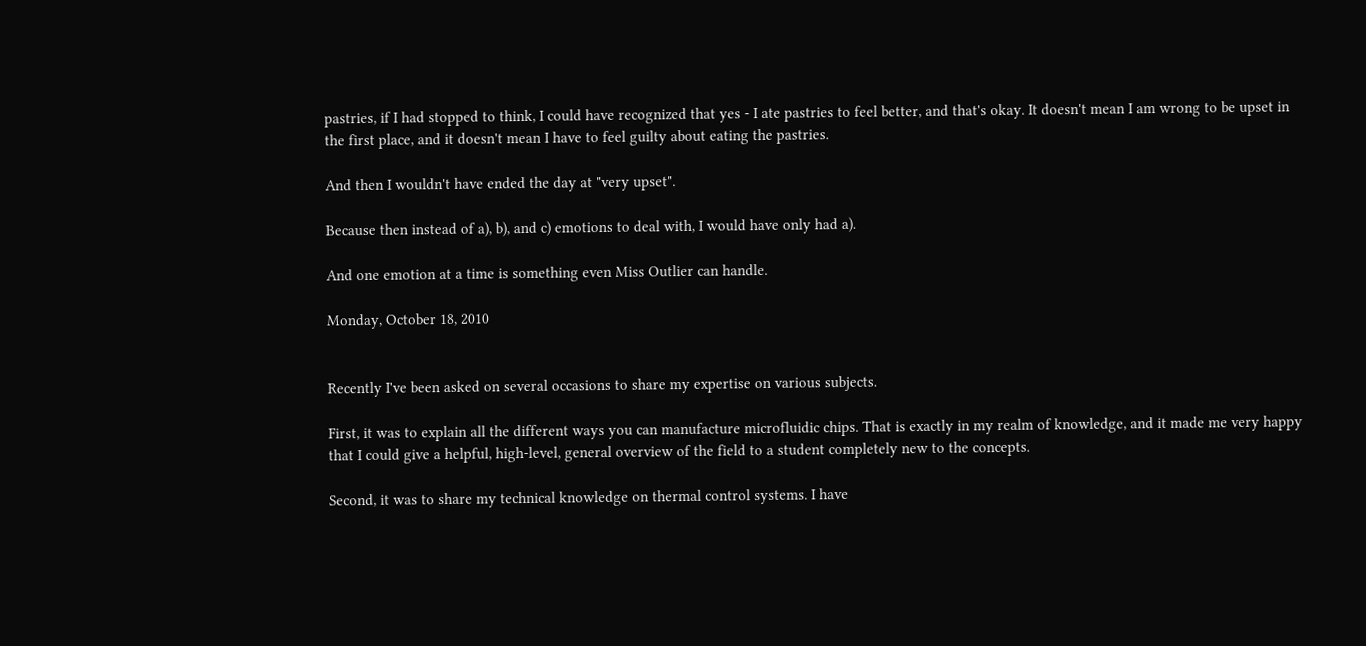pastries, if I had stopped to think, I could have recognized that yes - I ate pastries to feel better, and that's okay. It doesn't mean I am wrong to be upset in the first place, and it doesn't mean I have to feel guilty about eating the pastries.

And then I wouldn't have ended the day at "very upset".

Because then instead of a), b), and c) emotions to deal with, I would have only had a).

And one emotion at a time is something even Miss Outlier can handle.

Monday, October 18, 2010


Recently I've been asked on several occasions to share my expertise on various subjects.

First, it was to explain all the different ways you can manufacture microfluidic chips. That is exactly in my realm of knowledge, and it made me very happy that I could give a helpful, high-level, general overview of the field to a student completely new to the concepts.

Second, it was to share my technical knowledge on thermal control systems. I have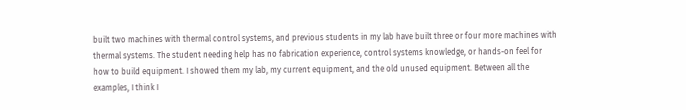built two machines with thermal control systems, and previous students in my lab have built three or four more machines with thermal systems. The student needing help has no fabrication experience, control systems knowledge, or hands-on feel for how to build equipment. I showed them my lab, my current equipment, and the old unused equipment. Between all the examples, I think I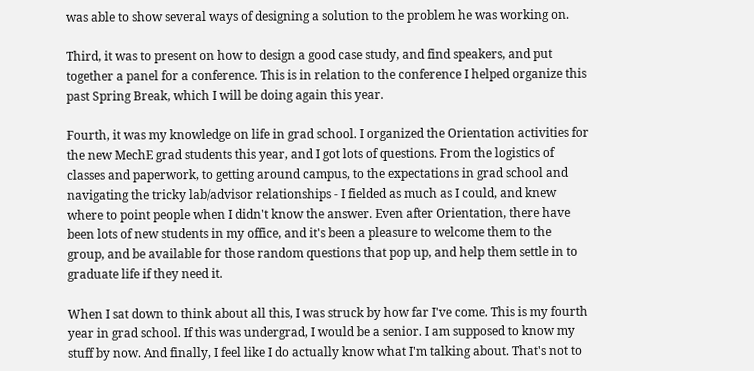was able to show several ways of designing a solution to the problem he was working on.

Third, it was to present on how to design a good case study, and find speakers, and put together a panel for a conference. This is in relation to the conference I helped organize this past Spring Break, which I will be doing again this year.

Fourth, it was my knowledge on life in grad school. I organized the Orientation activities for the new MechE grad students this year, and I got lots of questions. From the logistics of classes and paperwork, to getting around campus, to the expectations in grad school and navigating the tricky lab/advisor relationships - I fielded as much as I could, and knew where to point people when I didn't know the answer. Even after Orientation, there have been lots of new students in my office, and it's been a pleasure to welcome them to the group, and be available for those random questions that pop up, and help them settle in to graduate life if they need it.

When I sat down to think about all this, I was struck by how far I've come. This is my fourth year in grad school. If this was undergrad, I would be a senior. I am supposed to know my stuff by now. And finally, I feel like I do actually know what I'm talking about. That's not to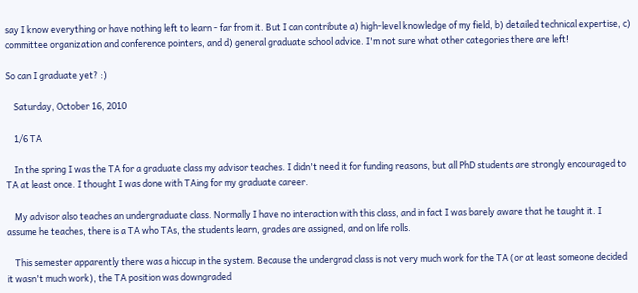say I know everything or have nothing left to learn - far from it. But I can contribute a) high-level knowledge of my field, b) detailed technical expertise, c) committee organization and conference pointers, and d) general graduate school advice. I'm not sure what other categories there are left!

So can I graduate yet? :)

    Saturday, October 16, 2010

    1/6 TA

    In the spring I was the TA for a graduate class my advisor teaches. I didn't need it for funding reasons, but all PhD students are strongly encouraged to TA at least once. I thought I was done with TAing for my graduate career.

    My advisor also teaches an undergraduate class. Normally I have no interaction with this class, and in fact I was barely aware that he taught it. I assume he teaches, there is a TA who TAs, the students learn, grades are assigned, and on life rolls.

    This semester apparently there was a hiccup in the system. Because the undergrad class is not very much work for the TA (or at least someone decided it wasn't much work), the TA position was downgraded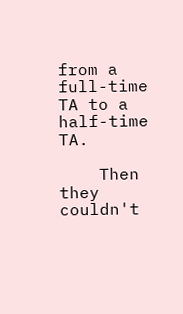from a full-time TA to a half-time TA.

    Then they couldn't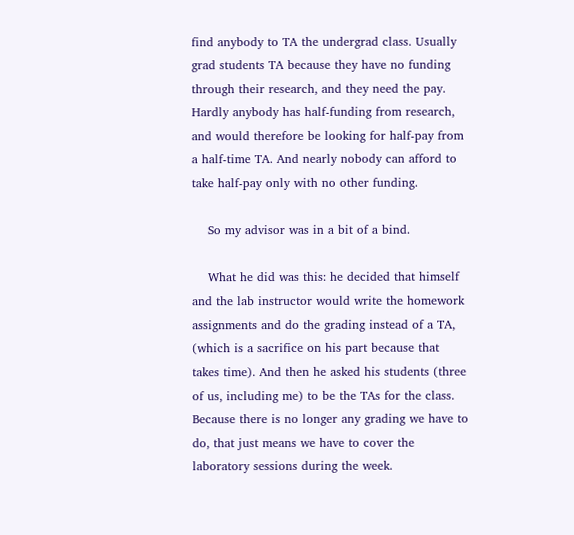find anybody to TA the undergrad class. Usually grad students TA because they have no funding through their research, and they need the pay. Hardly anybody has half-funding from research, and would therefore be looking for half-pay from a half-time TA. And nearly nobody can afford to take half-pay only with no other funding.

    So my advisor was in a bit of a bind.

    What he did was this: he decided that himself and the lab instructor would write the homework assignments and do the grading instead of a TA, (which is a sacrifice on his part because that takes time). And then he asked his students (three of us, including me) to be the TAs for the class. Because there is no longer any grading we have to do, that just means we have to cover the laboratory sessions during the week.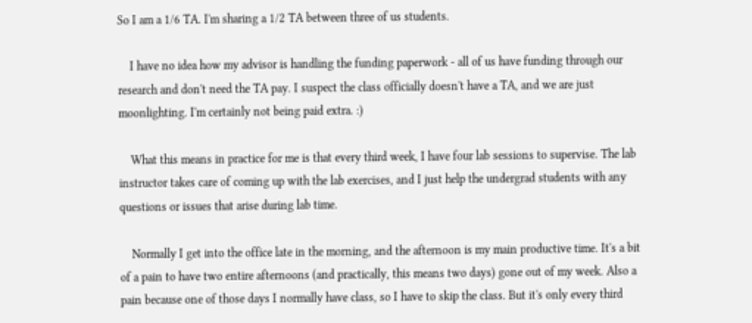So I am a 1/6 TA. I'm sharing a 1/2 TA between three of us students.

    I have no idea how my advisor is handling the funding paperwork - all of us have funding through our research and don't need the TA pay. I suspect the class officially doesn't have a TA, and we are just moonlighting. I'm certainly not being paid extra. :)

    What this means in practice for me is that every third week, I have four lab sessions to supervise. The lab instructor takes care of coming up with the lab exercises, and I just help the undergrad students with any questions or issues that arise during lab time.

    Normally I get into the office late in the morning, and the afternoon is my main productive time. It's a bit of a pain to have two entire afternoons (and practically, this means two days) gone out of my week. Also a pain because one of those days I normally have class, so I have to skip the class. But it's only every third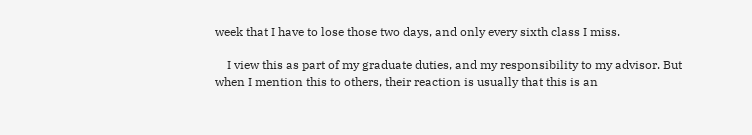week that I have to lose those two days, and only every sixth class I miss.

    I view this as part of my graduate duties, and my responsibility to my advisor. But when I mention this to others, their reaction is usually that this is an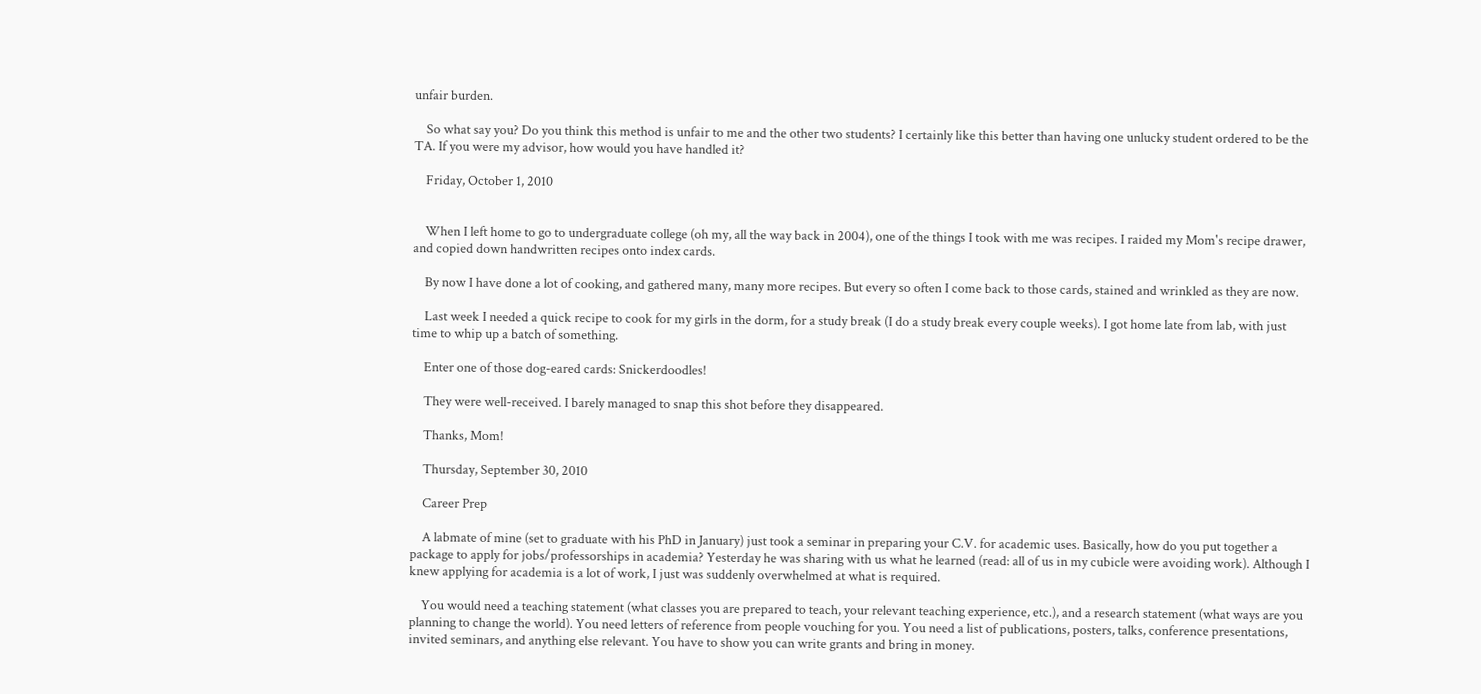unfair burden.

    So what say you? Do you think this method is unfair to me and the other two students? I certainly like this better than having one unlucky student ordered to be the TA. If you were my advisor, how would you have handled it?

    Friday, October 1, 2010


    When I left home to go to undergraduate college (oh my, all the way back in 2004), one of the things I took with me was recipes. I raided my Mom's recipe drawer, and copied down handwritten recipes onto index cards.

    By now I have done a lot of cooking, and gathered many, many more recipes. But every so often I come back to those cards, stained and wrinkled as they are now.

    Last week I needed a quick recipe to cook for my girls in the dorm, for a study break (I do a study break every couple weeks). I got home late from lab, with just time to whip up a batch of something.

    Enter one of those dog-eared cards: Snickerdoodles!

    They were well-received. I barely managed to snap this shot before they disappeared.

    Thanks, Mom!

    Thursday, September 30, 2010

    Career Prep

    A labmate of mine (set to graduate with his PhD in January) just took a seminar in preparing your C.V. for academic uses. Basically, how do you put together a package to apply for jobs/professorships in academia? Yesterday he was sharing with us what he learned (read: all of us in my cubicle were avoiding work). Although I knew applying for academia is a lot of work, I just was suddenly overwhelmed at what is required.

    You would need a teaching statement (what classes you are prepared to teach, your relevant teaching experience, etc.), and a research statement (what ways are you planning to change the world). You need letters of reference from people vouching for you. You need a list of publications, posters, talks, conference presentations, invited seminars, and anything else relevant. You have to show you can write grants and bring in money.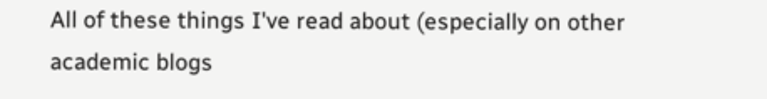All of these things I've read about (especially on other academic blogs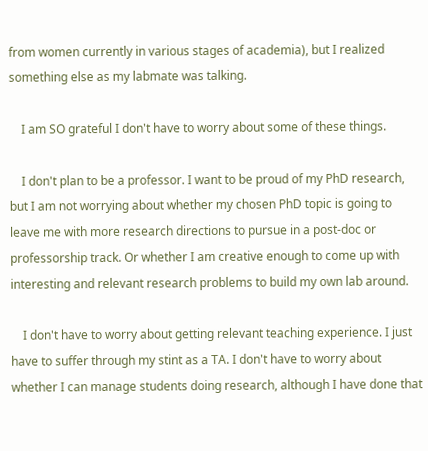from women currently in various stages of academia), but I realized something else as my labmate was talking.

    I am SO grateful I don't have to worry about some of these things.

    I don't plan to be a professor. I want to be proud of my PhD research, but I am not worrying about whether my chosen PhD topic is going to leave me with more research directions to pursue in a post-doc or professorship track. Or whether I am creative enough to come up with interesting and relevant research problems to build my own lab around.

    I don't have to worry about getting relevant teaching experience. I just have to suffer through my stint as a TA. I don't have to worry about whether I can manage students doing research, although I have done that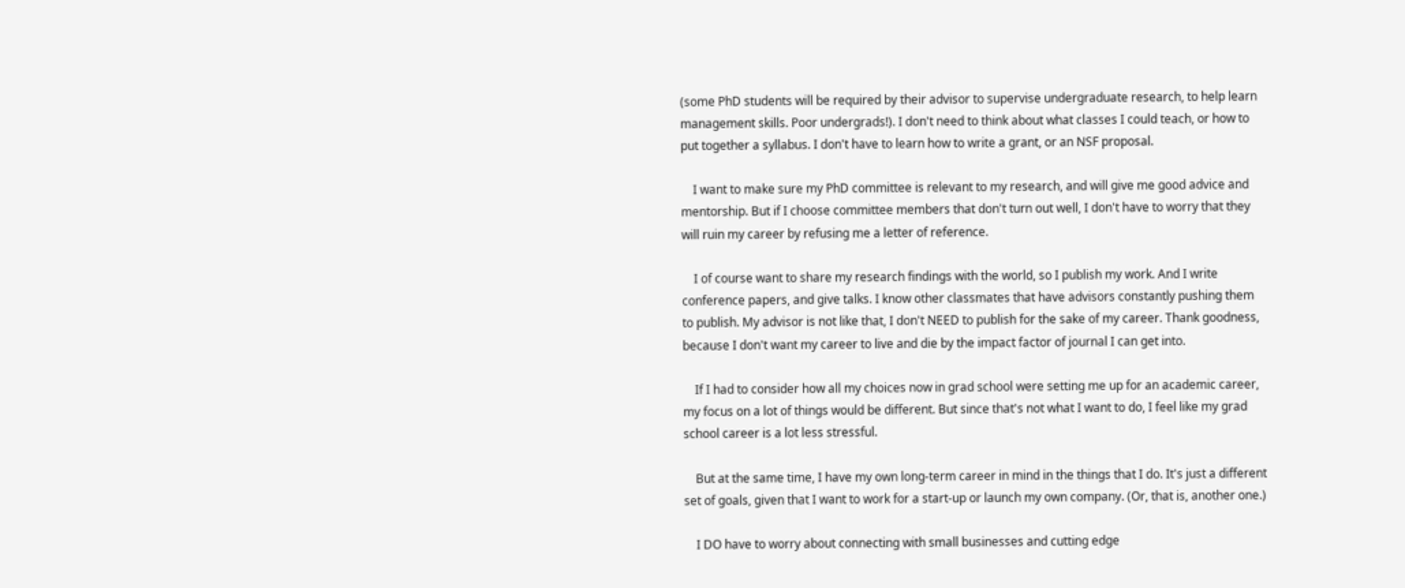(some PhD students will be required by their advisor to supervise undergraduate research, to help learn management skills. Poor undergrads!). I don't need to think about what classes I could teach, or how to put together a syllabus. I don't have to learn how to write a grant, or an NSF proposal.

    I want to make sure my PhD committee is relevant to my research, and will give me good advice and mentorship. But if I choose committee members that don't turn out well, I don't have to worry that they will ruin my career by refusing me a letter of reference.

    I of course want to share my research findings with the world, so I publish my work. And I write conference papers, and give talks. I know other classmates that have advisors constantly pushing them to publish. My advisor is not like that, I don't NEED to publish for the sake of my career. Thank goodness, because I don't want my career to live and die by the impact factor of journal I can get into.

    If I had to consider how all my choices now in grad school were setting me up for an academic career, my focus on a lot of things would be different. But since that's not what I want to do, I feel like my grad school career is a lot less stressful.

    But at the same time, I have my own long-term career in mind in the things that I do. It's just a different set of goals, given that I want to work for a start-up or launch my own company. (Or, that is, another one.)

    I DO have to worry about connecting with small businesses and cutting edge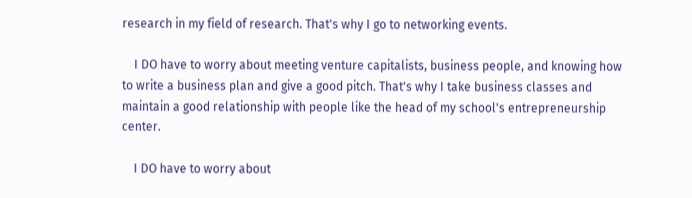research in my field of research. That's why I go to networking events.

    I DO have to worry about meeting venture capitalists, business people, and knowing how to write a business plan and give a good pitch. That's why I take business classes and maintain a good relationship with people like the head of my school's entrepreneurship center.

    I DO have to worry about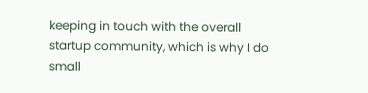keeping in touch with the overall startup community, which is why I do small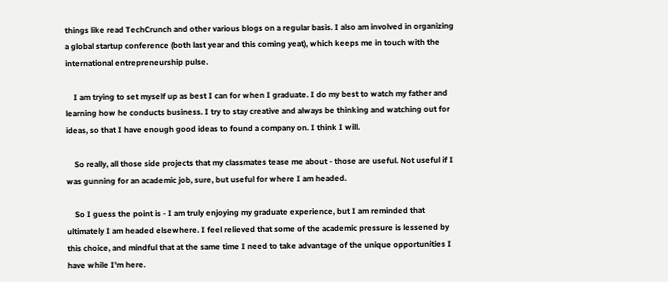things like read TechCrunch and other various blogs on a regular basis. I also am involved in organizing a global startup conference (both last year and this coming yeat), which keeps me in touch with the international entrepreneurship pulse.

    I am trying to set myself up as best I can for when I graduate. I do my best to watch my father and learning how he conducts business. I try to stay creative and always be thinking and watching out for ideas, so that I have enough good ideas to found a company on. I think I will.

    So really, all those side projects that my classmates tease me about - those are useful. Not useful if I was gunning for an academic job, sure, but useful for where I am headed.

    So I guess the point is - I am truly enjoying my graduate experience, but I am reminded that ultimately I am headed elsewhere. I feel relieved that some of the academic pressure is lessened by this choice, and mindful that at the same time I need to take advantage of the unique opportunities I have while I'm here.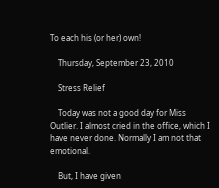To each his (or her) own!

    Thursday, September 23, 2010

    Stress Relief

    Today was not a good day for Miss Outlier. I almost cried in the office, which I have never done. Normally I am not that emotional.

    But, I have given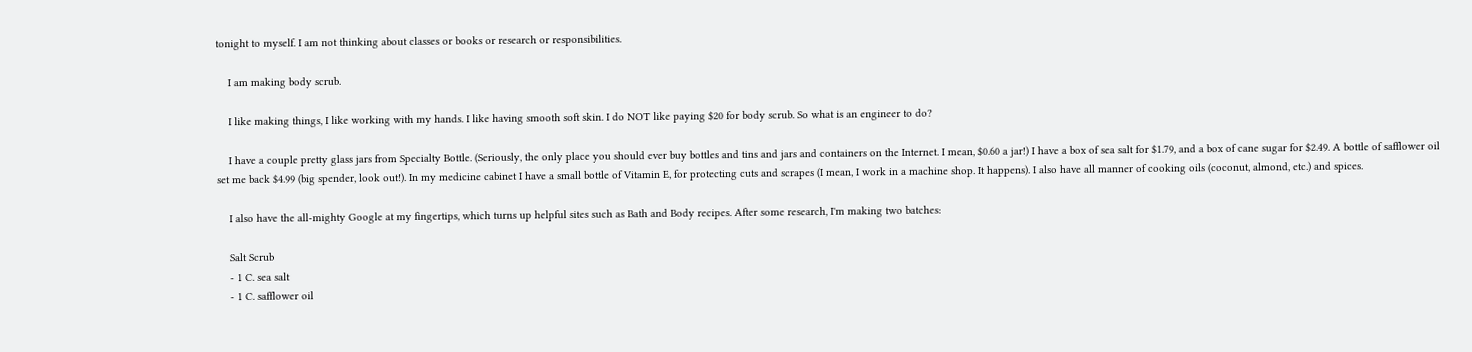tonight to myself. I am not thinking about classes or books or research or responsibilities.

    I am making body scrub.

    I like making things, I like working with my hands. I like having smooth soft skin. I do NOT like paying $20 for body scrub. So what is an engineer to do?

    I have a couple pretty glass jars from Specialty Bottle. (Seriously, the only place you should ever buy bottles and tins and jars and containers on the Internet. I mean, $0.60 a jar!) I have a box of sea salt for $1.79, and a box of cane sugar for $2.49. A bottle of safflower oil set me back $4.99 (big spender, look out!). In my medicine cabinet I have a small bottle of Vitamin E, for protecting cuts and scrapes (I mean, I work in a machine shop. It happens). I also have all manner of cooking oils (coconut, almond, etc.) and spices.

    I also have the all-mighty Google at my fingertips, which turns up helpful sites such as Bath and Body recipes. After some research, I'm making two batches:

    Salt Scrub
    - 1 C. sea salt
    - 1 C. safflower oil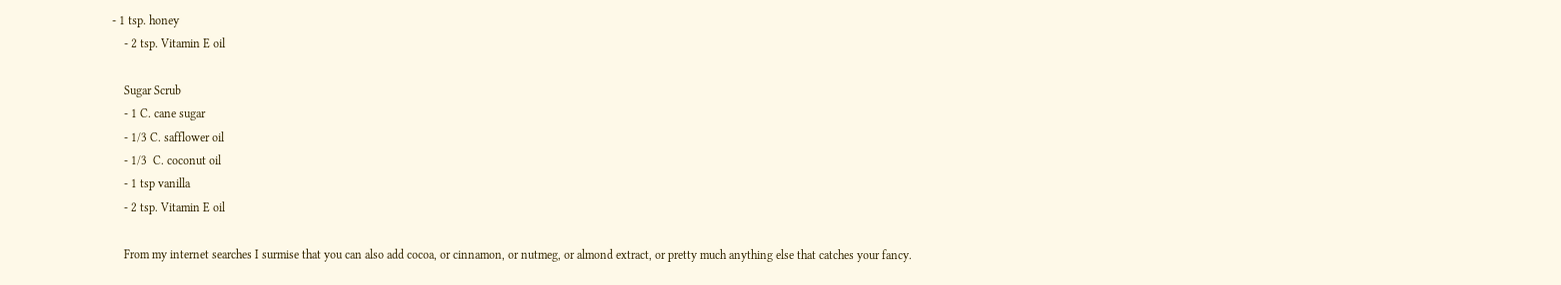- 1 tsp. honey
    - 2 tsp. Vitamin E oil

    Sugar Scrub
    - 1 C. cane sugar
    - 1/3 C. safflower oil
    - 1/3  C. coconut oil
    - 1 tsp vanilla
    - 2 tsp. Vitamin E oil

    From my internet searches I surmise that you can also add cocoa, or cinnamon, or nutmeg, or almond extract, or pretty much anything else that catches your fancy.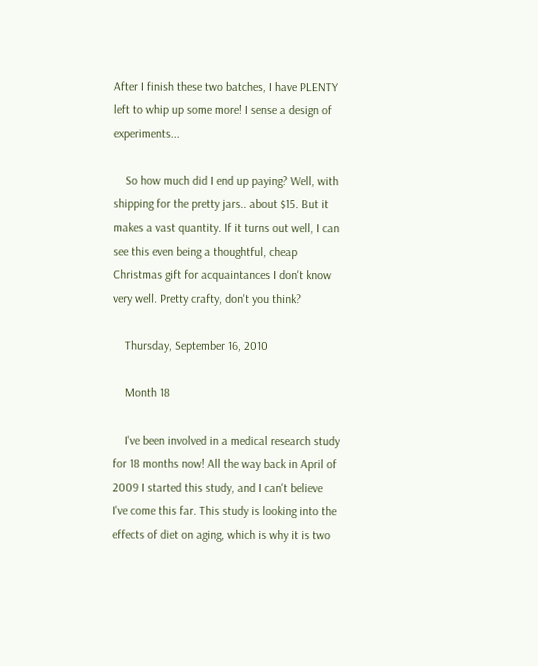After I finish these two batches, I have PLENTY left to whip up some more! I sense a design of experiments...

    So how much did I end up paying? Well, with shipping for the pretty jars.. about $15. But it makes a vast quantity. If it turns out well, I can see this even being a thoughtful, cheap Christmas gift for acquaintances I don't know very well. Pretty crafty, don't you think?

    Thursday, September 16, 2010

    Month 18

    I've been involved in a medical research study for 18 months now! All the way back in April of 2009 I started this study, and I can't believe I've come this far. This study is looking into the effects of diet on aging, which is why it is two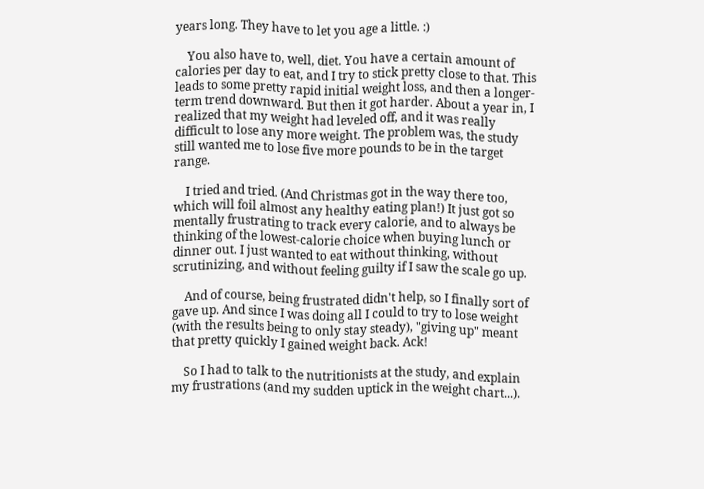years long. They have to let you age a little. :)

    You also have to, well, diet. You have a certain amount of calories per day to eat, and I try to stick pretty close to that. This leads to some pretty rapid initial weight loss, and then a longer-term trend downward. But then it got harder. About a year in, I realized that my weight had leveled off, and it was really difficult to lose any more weight. The problem was, the study still wanted me to lose five more pounds to be in the target range.

    I tried and tried. (And Christmas got in the way there too, which will foil almost any healthy eating plan!) It just got so mentally frustrating to track every calorie, and to always be thinking of the lowest-calorie choice when buying lunch or dinner out. I just wanted to eat without thinking, without scrutinizing, and without feeling guilty if I saw the scale go up.

    And of course, being frustrated didn't help, so I finally sort of gave up. And since I was doing all I could to try to lose weight (with the results being to only stay steady), "giving up" meant that pretty quickly I gained weight back. Ack!

    So I had to talk to the nutritionists at the study, and explain my frustrations (and my sudden uptick in the weight chart...).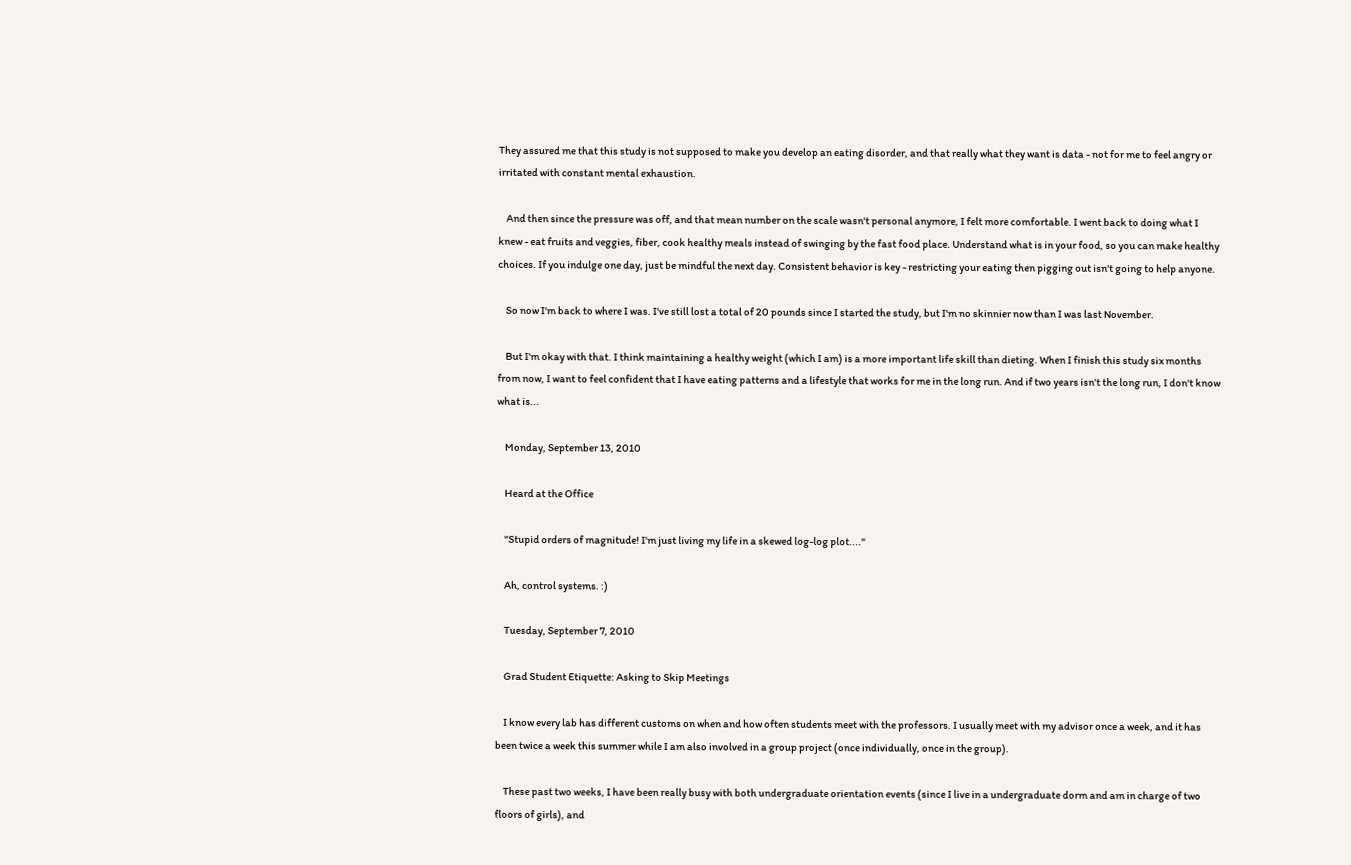They assured me that this study is not supposed to make you develop an eating disorder, and that really what they want is data - not for me to feel angry or irritated with constant mental exhaustion.

    And then since the pressure was off, and that mean number on the scale wasn't personal anymore, I felt more comfortable. I went back to doing what I knew - eat fruits and veggies, fiber, cook healthy meals instead of swinging by the fast food place. Understand what is in your food, so you can make healthy choices. If you indulge one day, just be mindful the next day. Consistent behavior is key - restricting your eating then pigging out isn't going to help anyone.

    So now I'm back to where I was. I've still lost a total of 20 pounds since I started the study, but I'm no skinnier now than I was last November.

    But I'm okay with that. I think maintaining a healthy weight (which I am) is a more important life skill than dieting. When I finish this study six months from now, I want to feel confident that I have eating patterns and a lifestyle that works for me in the long run. And if two years isn't the long run, I don't know what is...

    Monday, September 13, 2010

    Heard at the Office

    "Stupid orders of magnitude! I'm just living my life in a skewed log-log plot...."

    Ah, control systems. :)

    Tuesday, September 7, 2010

    Grad Student Etiquette: Asking to Skip Meetings

    I know every lab has different customs on when and how often students meet with the professors. I usually meet with my advisor once a week, and it has been twice a week this summer while I am also involved in a group project (once individually, once in the group).

    These past two weeks, I have been really busy with both undergraduate orientation events (since I live in a undergraduate dorm and am in charge of two floors of girls), and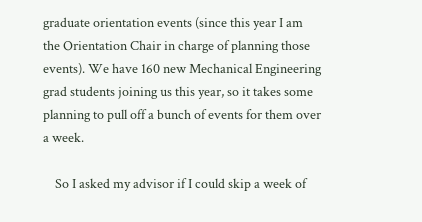graduate orientation events (since this year I am the Orientation Chair in charge of planning those events). We have 160 new Mechanical Engineering grad students joining us this year, so it takes some planning to pull off a bunch of events for them over a week.

    So I asked my advisor if I could skip a week of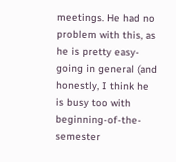meetings. He had no problem with this, as he is pretty easy-going in general (and honestly, I think he is busy too with beginning-of-the-semester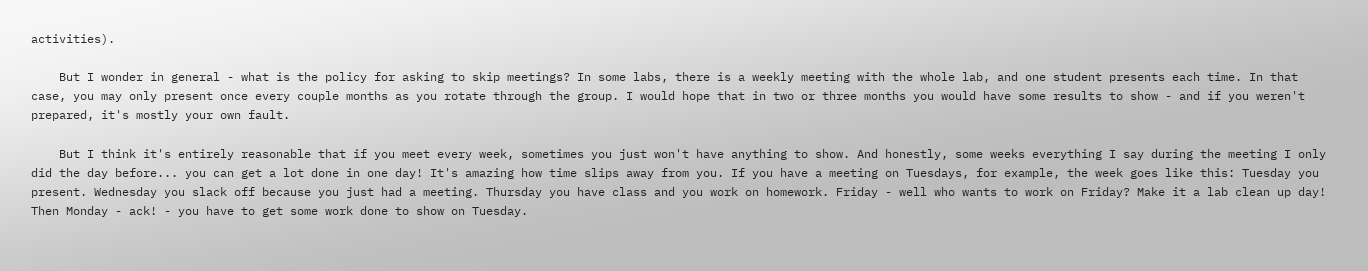activities).

    But I wonder in general - what is the policy for asking to skip meetings? In some labs, there is a weekly meeting with the whole lab, and one student presents each time. In that case, you may only present once every couple months as you rotate through the group. I would hope that in two or three months you would have some results to show - and if you weren't prepared, it's mostly your own fault.

    But I think it's entirely reasonable that if you meet every week, sometimes you just won't have anything to show. And honestly, some weeks everything I say during the meeting I only did the day before... you can get a lot done in one day! It's amazing how time slips away from you. If you have a meeting on Tuesdays, for example, the week goes like this: Tuesday you present. Wednesday you slack off because you just had a meeting. Thursday you have class and you work on homework. Friday - well who wants to work on Friday? Make it a lab clean up day! Then Monday - ack! - you have to get some work done to show on Tuesday.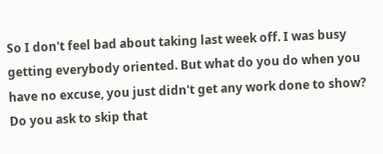So I don't feel bad about taking last week off. I was busy getting everybody oriented. But what do you do when you have no excuse, you just didn't get any work done to show? Do you ask to skip that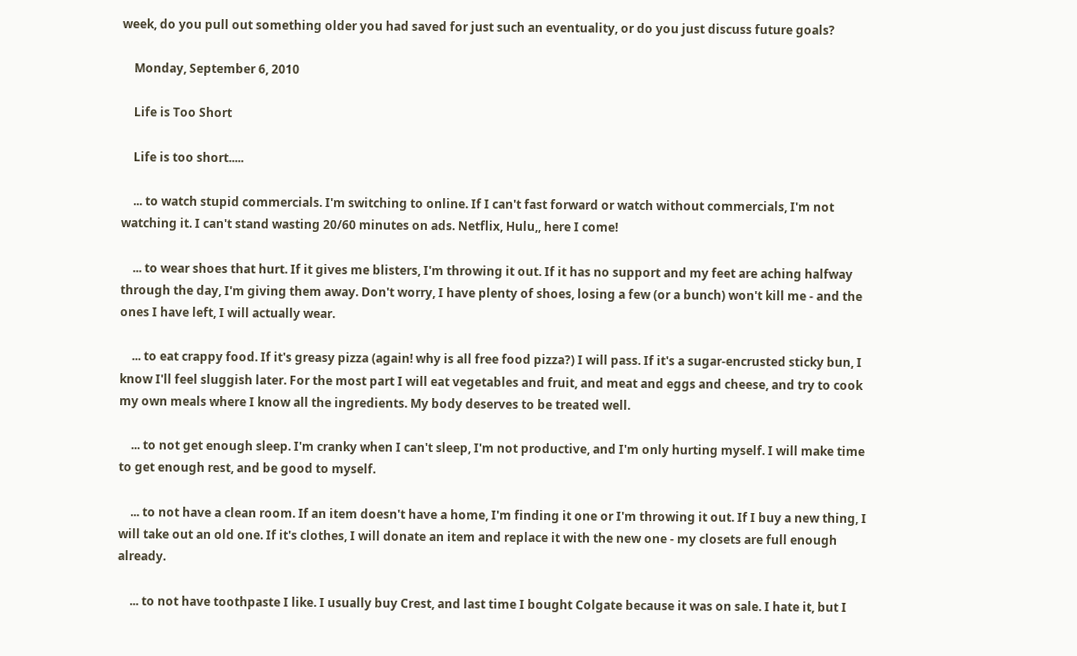week, do you pull out something older you had saved for just such an eventuality, or do you just discuss future goals?

    Monday, September 6, 2010

    Life is Too Short

    Life is too short.....

    ... to watch stupid commercials. I'm switching to online. If I can't fast forward or watch without commercials, I'm not watching it. I can't stand wasting 20/60 minutes on ads. Netflix, Hulu,, here I come!

    ... to wear shoes that hurt. If it gives me blisters, I'm throwing it out. If it has no support and my feet are aching halfway through the day, I'm giving them away. Don't worry, I have plenty of shoes, losing a few (or a bunch) won't kill me - and the ones I have left, I will actually wear.

    ... to eat crappy food. If it's greasy pizza (again! why is all free food pizza?) I will pass. If it's a sugar-encrusted sticky bun, I know I'll feel sluggish later. For the most part I will eat vegetables and fruit, and meat and eggs and cheese, and try to cook my own meals where I know all the ingredients. My body deserves to be treated well.

    ... to not get enough sleep. I'm cranky when I can't sleep, I'm not productive, and I'm only hurting myself. I will make time to get enough rest, and be good to myself.

    ... to not have a clean room. If an item doesn't have a home, I'm finding it one or I'm throwing it out. If I buy a new thing, I will take out an old one. If it's clothes, I will donate an item and replace it with the new one - my closets are full enough already.

    ... to not have toothpaste I like. I usually buy Crest, and last time I bought Colgate because it was on sale. I hate it, but I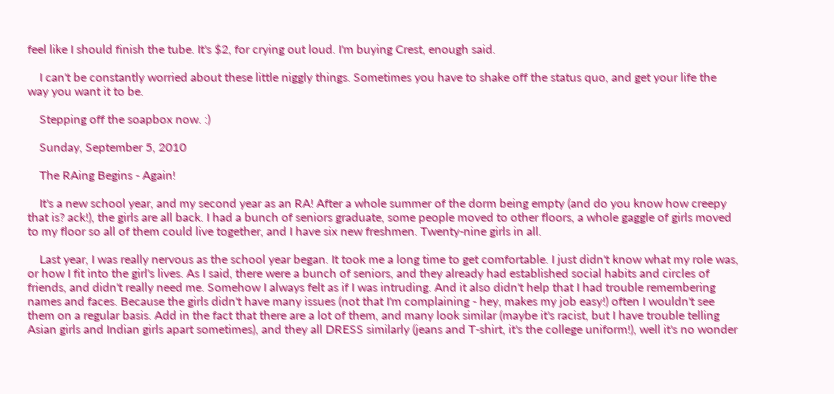feel like I should finish the tube. It's $2, for crying out loud. I'm buying Crest, enough said.

    I can't be constantly worried about these little niggly things. Sometimes you have to shake off the status quo, and get your life the way you want it to be.

    Stepping off the soapbox now. :)

    Sunday, September 5, 2010

    The RAing Begins - Again!

    It's a new school year, and my second year as an RA! After a whole summer of the dorm being empty (and do you know how creepy that is? ack!), the girls are all back. I had a bunch of seniors graduate, some people moved to other floors, a whole gaggle of girls moved to my floor so all of them could live together, and I have six new freshmen. Twenty-nine girls in all.

    Last year, I was really nervous as the school year began. It took me a long time to get comfortable. I just didn't know what my role was, or how I fit into the girl's lives. As I said, there were a bunch of seniors, and they already had established social habits and circles of friends, and didn't really need me. Somehow I always felt as if I was intruding. And it also didn't help that I had trouble remembering names and faces. Because the girls didn't have many issues (not that I'm complaining - hey, makes my job easy!) often I wouldn't see them on a regular basis. Add in the fact that there are a lot of them, and many look similar (maybe it's racist, but I have trouble telling Asian girls and Indian girls apart sometimes), and they all DRESS similarly (jeans and T-shirt, it's the college uniform!), well it's no wonder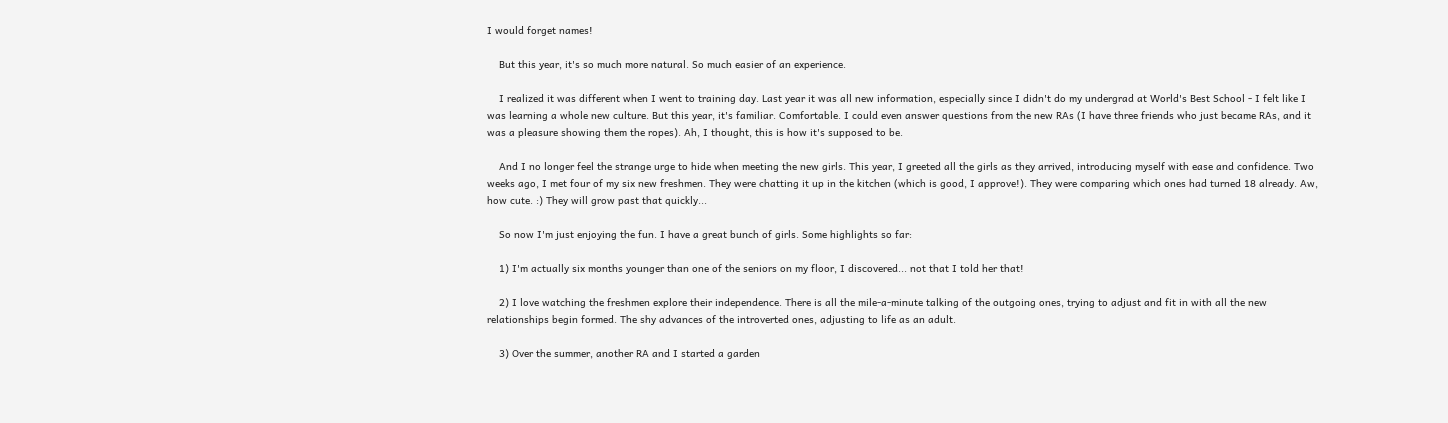I would forget names!

    But this year, it's so much more natural. So much easier of an experience.

    I realized it was different when I went to training day. Last year it was all new information, especially since I didn't do my undergrad at World's Best School - I felt like I was learning a whole new culture. But this year, it's familiar. Comfortable. I could even answer questions from the new RAs (I have three friends who just became RAs, and it was a pleasure showing them the ropes). Ah, I thought, this is how it's supposed to be.

    And I no longer feel the strange urge to hide when meeting the new girls. This year, I greeted all the girls as they arrived, introducing myself with ease and confidence. Two weeks ago, I met four of my six new freshmen. They were chatting it up in the kitchen (which is good, I approve!). They were comparing which ones had turned 18 already. Aw, how cute. :) They will grow past that quickly...

    So now I'm just enjoying the fun. I have a great bunch of girls. Some highlights so far:

    1) I'm actually six months younger than one of the seniors on my floor, I discovered... not that I told her that!

    2) I love watching the freshmen explore their independence. There is all the mile-a-minute talking of the outgoing ones, trying to adjust and fit in with all the new relationships begin formed. The shy advances of the introverted ones, adjusting to life as an adult.

    3) Over the summer, another RA and I started a garden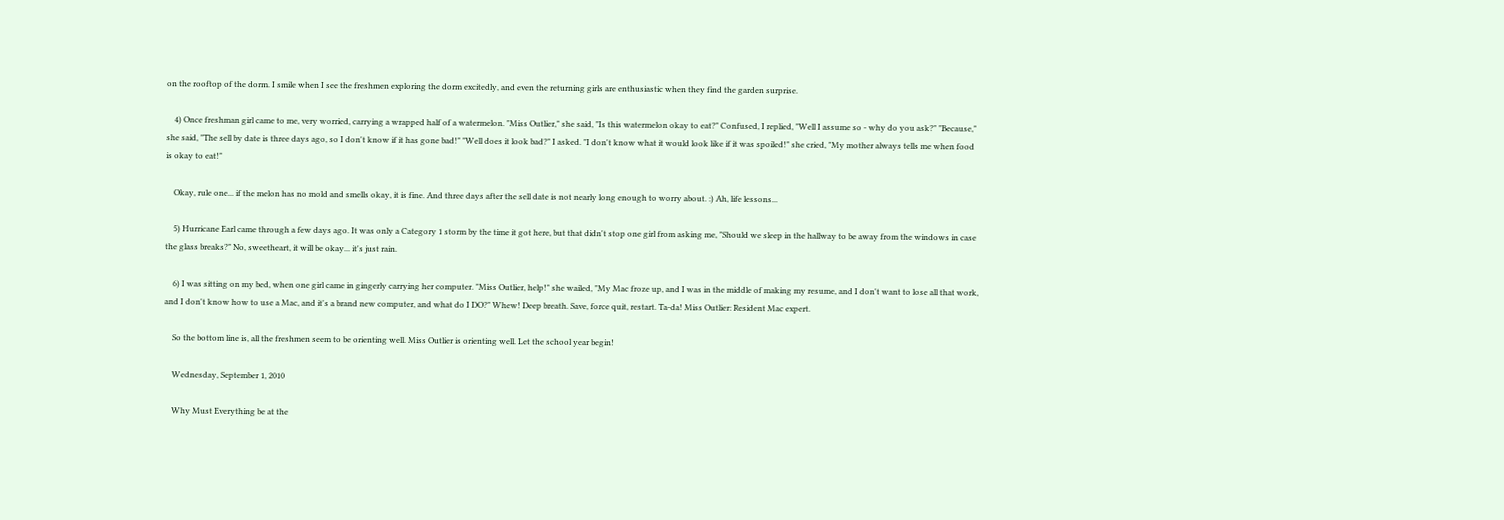on the rooftop of the dorm. I smile when I see the freshmen exploring the dorm excitedly, and even the returning girls are enthusiastic when they find the garden surprise.

    4) Once freshman girl came to me, very worried, carrying a wrapped half of a watermelon. "Miss Outlier," she said, "Is this watermelon okay to eat?" Confused, I replied, "Well I assume so - why do you ask?" "Because," she said, "The sell by date is three days ago, so I don't know if it has gone bad!" "Well does it look bad?" I asked. "I don't know what it would look like if it was spoiled!" she cried, "My mother always tells me when food is okay to eat!"

    Okay, rule one... if the melon has no mold and smells okay, it is fine. And three days after the sell date is not nearly long enough to worry about. :) Ah, life lessons...

    5) Hurricane Earl came through a few days ago. It was only a Category 1 storm by the time it got here, but that didn't stop one girl from asking me, "Should we sleep in the hallway to be away from the windows in case the glass breaks?" No, sweetheart, it will be okay... it's just rain.

    6) I was sitting on my bed, when one girl came in gingerly carrying her computer. "Miss Outlier, help!" she wailed, "My Mac froze up, and I was in the middle of making my resume, and I don't want to lose all that work, and I don't know how to use a Mac, and it's a brand new computer, and what do I DO?" Whew! Deep breath. Save, force quit, restart. Ta-da! Miss Outlier: Resident Mac expert.

    So the bottom line is, all the freshmen seem to be orienting well. Miss Outlier is orienting well. Let the school year begin!

    Wednesday, September 1, 2010

    Why Must Everything be at the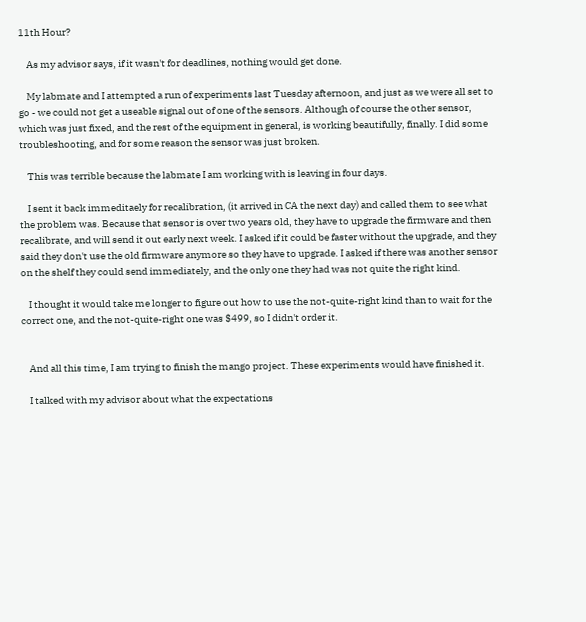11th Hour?

    As my advisor says, if it wasn't for deadlines, nothing would get done.

    My labmate and I attempted a run of experiments last Tuesday afternoon, and just as we were all set to go - we could not get a useable signal out of one of the sensors. Although of course the other sensor, which was just fixed, and the rest of the equipment in general, is working beautifully, finally. I did some troubleshooting, and for some reason the sensor was just broken.

    This was terrible because the labmate I am working with is leaving in four days.

    I sent it back immeditaely for recalibration, (it arrived in CA the next day) and called them to see what the problem was. Because that sensor is over two years old, they have to upgrade the firmware and then recalibrate, and will send it out early next week. I asked if it could be faster without the upgrade, and they said they don't use the old firmware anymore so they have to upgrade. I asked if there was another sensor on the shelf they could send immediately, and the only one they had was not quite the right kind.

    I thought it would take me longer to figure out how to use the not-quite-right kind than to wait for the correct one, and the not-quite-right one was $499, so I didn't order it.


    And all this time, I am trying to finish the mango project. These experiments would have finished it.

    I talked with my advisor about what the expectations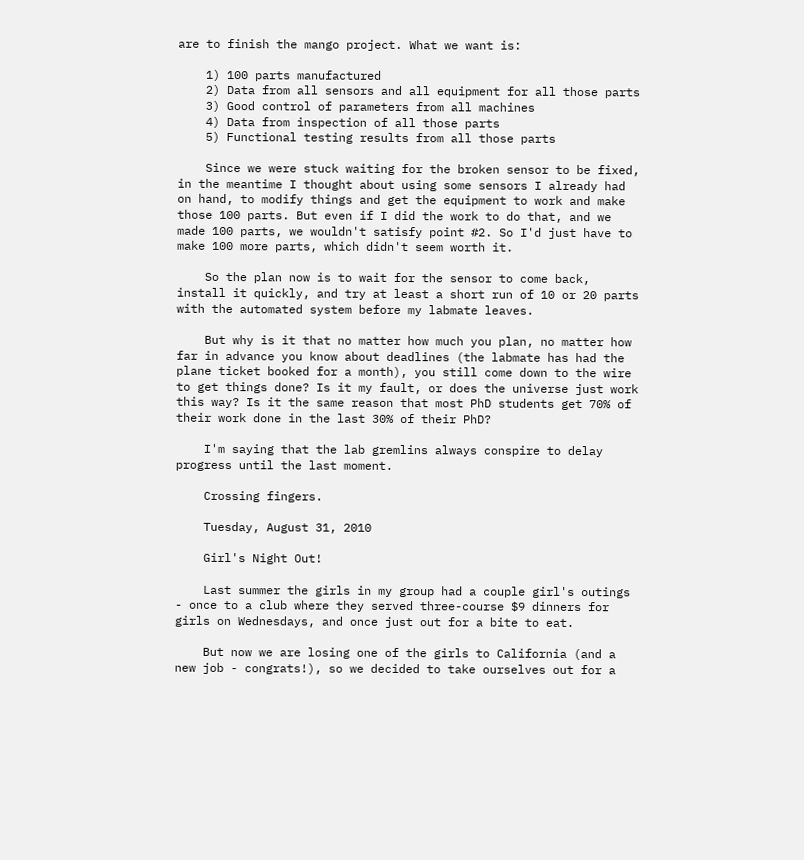are to finish the mango project. What we want is:

    1) 100 parts manufactured
    2) Data from all sensors and all equipment for all those parts
    3) Good control of parameters from all machines
    4) Data from inspection of all those parts
    5) Functional testing results from all those parts

    Since we were stuck waiting for the broken sensor to be fixed, in the meantime I thought about using some sensors I already had on hand, to modify things and get the equipment to work and make those 100 parts. But even if I did the work to do that, and we made 100 parts, we wouldn't satisfy point #2. So I'd just have to make 100 more parts, which didn't seem worth it.

    So the plan now is to wait for the sensor to come back, install it quickly, and try at least a short run of 10 or 20 parts with the automated system before my labmate leaves.

    But why is it that no matter how much you plan, no matter how far in advance you know about deadlines (the labmate has had the plane ticket booked for a month), you still come down to the wire to get things done? Is it my fault, or does the universe just work this way? Is it the same reason that most PhD students get 70% of their work done in the last 30% of their PhD?

    I'm saying that the lab gremlins always conspire to delay progress until the last moment.

    Crossing fingers.

    Tuesday, August 31, 2010

    Girl's Night Out!

    Last summer the girls in my group had a couple girl's outings - once to a club where they served three-course $9 dinners for girls on Wednesdays, and once just out for a bite to eat.

    But now we are losing one of the girls to California (and a new job - congrats!), so we decided to take ourselves out for a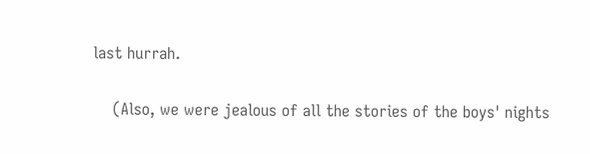last hurrah.

    (Also, we were jealous of all the stories of the boys' nights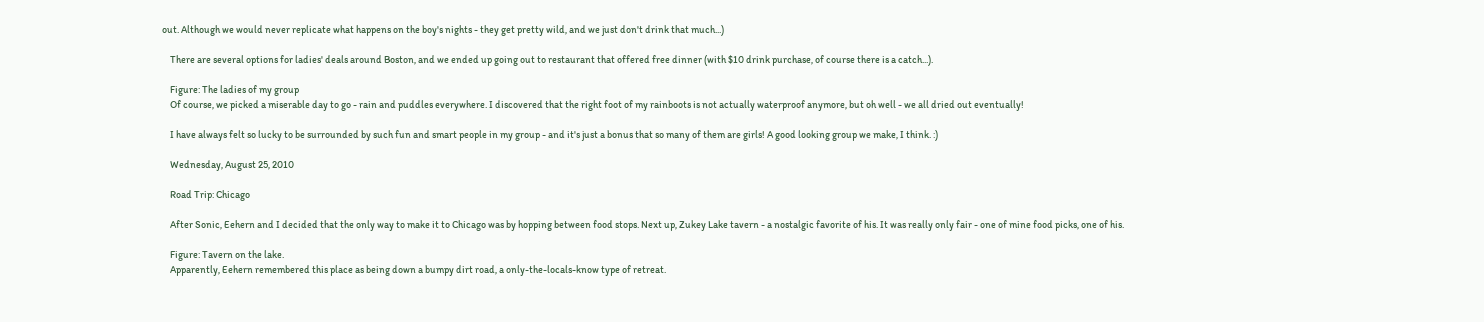out. Although we would never replicate what happens on the boy's nights - they get pretty wild, and we just don't drink that much...)

    There are several options for ladies' deals around Boston, and we ended up going out to restaurant that offered free dinner (with $10 drink purchase, of course there is a catch...).

    Figure: The ladies of my group
    Of course, we picked a miserable day to go - rain and puddles everywhere. I discovered that the right foot of my rainboots is not actually waterproof anymore, but oh well - we all dried out eventually!

    I have always felt so lucky to be surrounded by such fun and smart people in my group - and it's just a bonus that so many of them are girls! A good looking group we make, I think. :)

    Wednesday, August 25, 2010

    Road Trip: Chicago

    After Sonic, Eehern and I decided that the only way to make it to Chicago was by hopping between food stops. Next up, Zukey Lake tavern - a nostalgic favorite of his. It was really only fair - one of mine food picks, one of his.

    Figure: Tavern on the lake.
    Apparently, Eehern remembered this place as being down a bumpy dirt road, a only-the-locals-know type of retreat.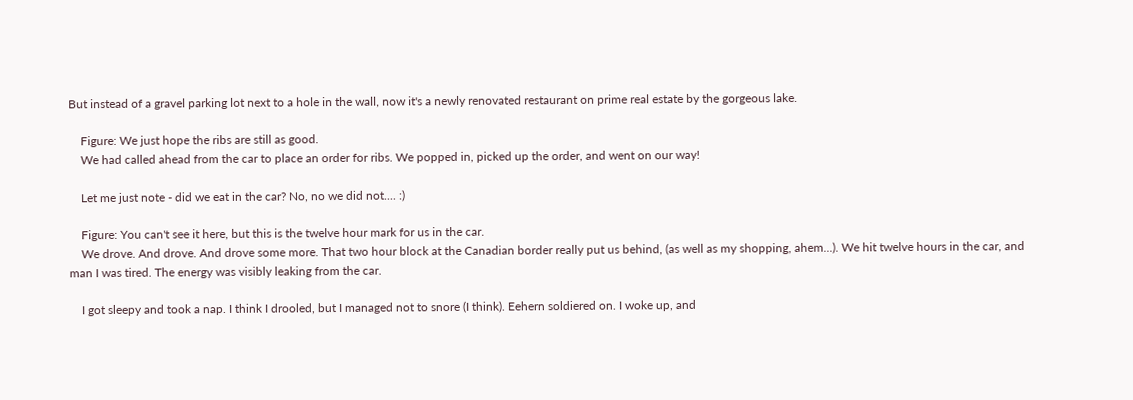But instead of a gravel parking lot next to a hole in the wall, now it's a newly renovated restaurant on prime real estate by the gorgeous lake.

    Figure: We just hope the ribs are still as good.
    We had called ahead from the car to place an order for ribs. We popped in, picked up the order, and went on our way!

    Let me just note - did we eat in the car? No, no we did not.... :)

    Figure: You can't see it here, but this is the twelve hour mark for us in the car.
    We drove. And drove. And drove some more. That two hour block at the Canadian border really put us behind, (as well as my shopping, ahem...). We hit twelve hours in the car, and man I was tired. The energy was visibly leaking from the car.

    I got sleepy and took a nap. I think I drooled, but I managed not to snore (I think). Eehern soldiered on. I woke up, and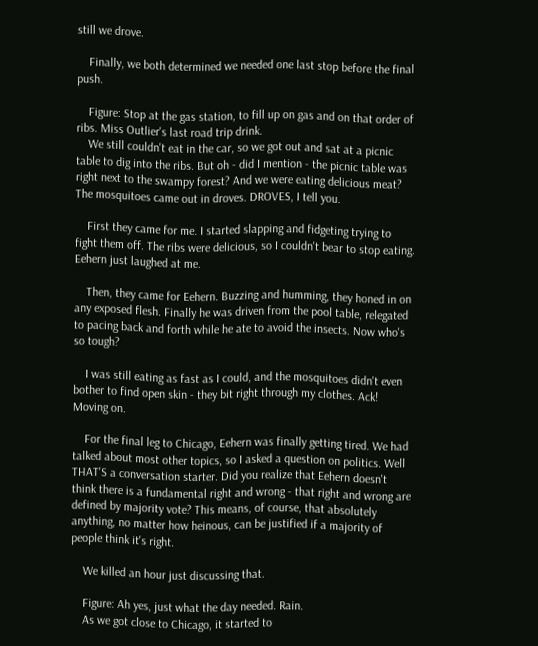still we drove.

    Finally, we both determined we needed one last stop before the final push.

    Figure: Stop at the gas station, to fill up on gas and on that order of ribs. Miss Outlier's last road trip drink.
    We still couldn't eat in the car, so we got out and sat at a picnic table to dig into the ribs. But oh - did I mention - the picnic table was right next to the swampy forest? And we were eating delicious meat? The mosquitoes came out in droves. DROVES, I tell you.

    First they came for me. I started slapping and fidgeting trying to fight them off. The ribs were delicious, so I couldn't bear to stop eating. Eehern just laughed at me.

    Then, they came for Eehern. Buzzing and humming, they honed in on any exposed flesh. Finally he was driven from the pool table, relegated to pacing back and forth while he ate to avoid the insects. Now who's so tough?

    I was still eating as fast as I could, and the mosquitoes didn't even bother to find open skin - they bit right through my clothes. Ack! Moving on.

    For the final leg to Chicago, Eehern was finally getting tired. We had talked about most other topics, so I asked a question on politics. Well THAT'S a conversation starter. Did you realize that Eehern doesn't think there is a fundamental right and wrong - that right and wrong are defined by majority vote? This means, of course, that absolutely anything, no matter how heinous, can be justified if a majority of people think it's right.

    We killed an hour just discussing that.

    Figure: Ah yes, just what the day needed. Rain.
    As we got close to Chicago, it started to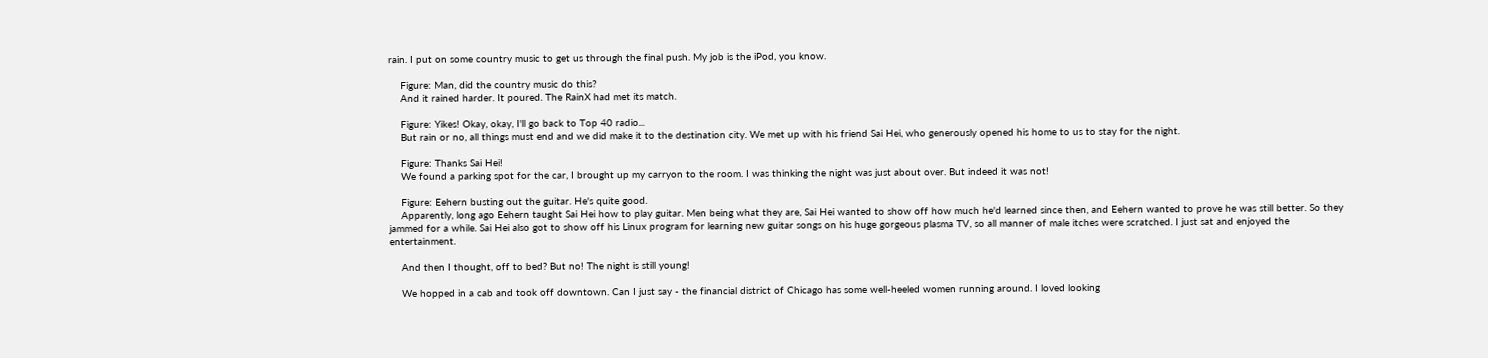rain. I put on some country music to get us through the final push. My job is the iPod, you know.

    Figure: Man, did the country music do this?
    And it rained harder. It poured. The RainX had met its match.

    Figure: Yikes! Okay, okay, I'll go back to Top 40 radio...
    But rain or no, all things must end and we did make it to the destination city. We met up with his friend Sai Hei, who generously opened his home to us to stay for the night.

    Figure: Thanks Sai Hei!
    We found a parking spot for the car, I brought up my carryon to the room. I was thinking the night was just about over. But indeed it was not!

    Figure: Eehern busting out the guitar. He's quite good.
    Apparently, long ago Eehern taught Sai Hei how to play guitar. Men being what they are, Sai Hei wanted to show off how much he'd learned since then, and Eehern wanted to prove he was still better. So they jammed for a while. Sai Hei also got to show off his Linux program for learning new guitar songs on his huge gorgeous plasma TV, so all manner of male itches were scratched. I just sat and enjoyed the entertainment.

    And then I thought, off to bed? But no! The night is still young!

    We hopped in a cab and took off downtown. Can I just say - the financial district of Chicago has some well-heeled women running around. I loved looking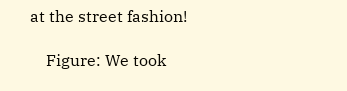at the street fashion!

    Figure: We took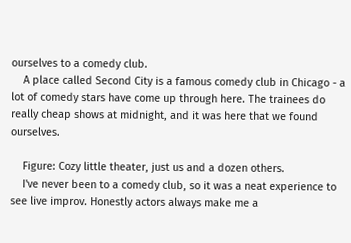ourselves to a comedy club.
    A place called Second City is a famous comedy club in Chicago - a lot of comedy stars have come up through here. The trainees do really cheap shows at midnight, and it was here that we found ourselves.

    Figure: Cozy little theater, just us and a dozen others.
    I've never been to a comedy club, so it was a neat experience to see live improv. Honestly actors always make me a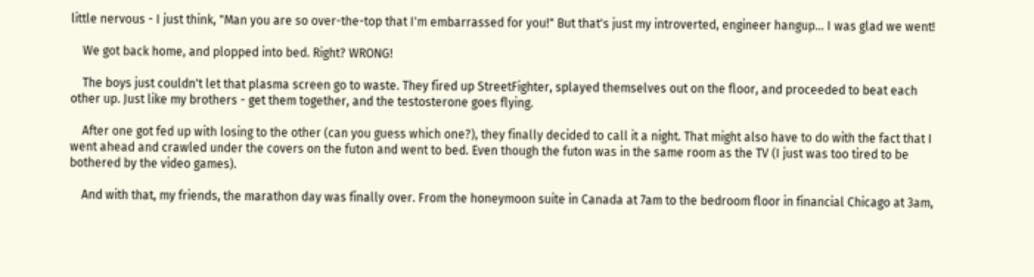little nervous - I just think, "Man you are so over-the-top that I'm embarrassed for you!" But that's just my introverted, engineer hangup... I was glad we went!

    We got back home, and plopped into bed. Right? WRONG!

    The boys just couldn't let that plasma screen go to waste. They fired up StreetFighter, splayed themselves out on the floor, and proceeded to beat each other up. Just like my brothers - get them together, and the testosterone goes flying.

    After one got fed up with losing to the other (can you guess which one?), they finally decided to call it a night. That might also have to do with the fact that I went ahead and crawled under the covers on the futon and went to bed. Even though the futon was in the same room as the TV (I just was too tired to be bothered by the video games).

    And with that, my friends, the marathon day was finally over. From the honeymoon suite in Canada at 7am to the bedroom floor in financial Chicago at 3am,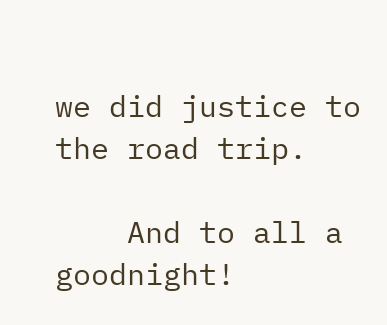we did justice to the road trip.

    And to all a goodnight!